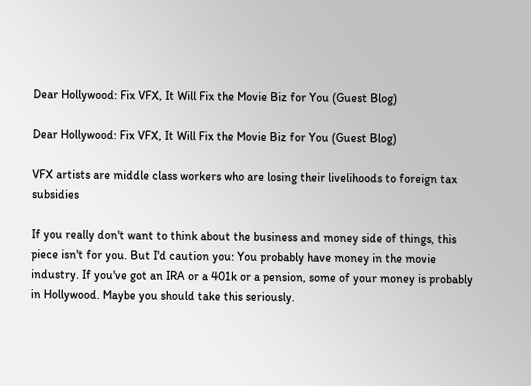Dear Hollywood: Fix VFX, It Will Fix the Movie Biz for You (Guest Blog)

Dear Hollywood: Fix VFX, It Will Fix the Movie Biz for You (Guest Blog)

VFX artists are middle class workers who are losing their livelihoods to foreign tax subsidies

If you really don't want to think about the business and money side of things, this piece isn't for you. But I'd caution you: You probably have money in the movie industry. If you've got an IRA or a 401k or a pension, some of your money is probably in Hollywood. Maybe you should take this seriously.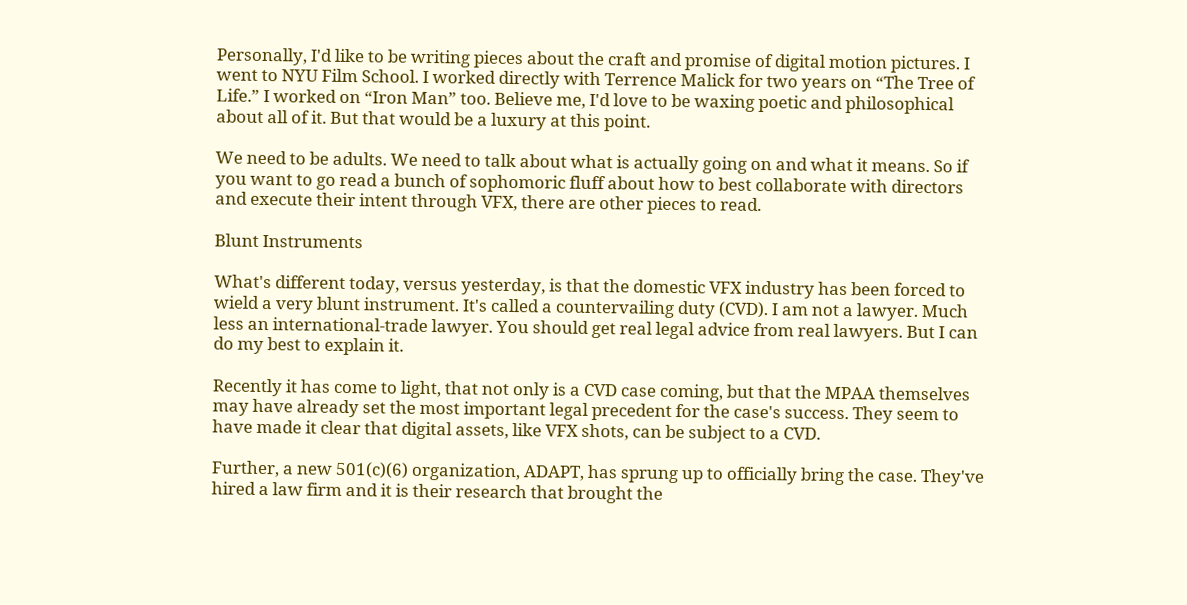Personally, I'd like to be writing pieces about the craft and promise of digital motion pictures. I went to NYU Film School. I worked directly with Terrence Malick for two years on “The Tree of Life.” I worked on “Iron Man” too. Believe me, I'd love to be waxing poetic and philosophical about all of it. But that would be a luxury at this point.

We need to be adults. We need to talk about what is actually going on and what it means. So if you want to go read a bunch of sophomoric fluff about how to best collaborate with directors and execute their intent through VFX, there are other pieces to read.

Blunt Instruments

What's different today, versus yesterday, is that the domestic VFX industry has been forced to wield a very blunt instrument. It's called a countervailing duty (CVD). I am not a lawyer. Much less an international-trade lawyer. You should get real legal advice from real lawyers. But I can do my best to explain it.

Recently it has come to light, that not only is a CVD case coming, but that the MPAA themselves may have already set the most important legal precedent for the case's success. They seem to have made it clear that digital assets, like VFX shots, can be subject to a CVD.

Further, a new 501(c)(6) organization, ADAPT, has sprung up to officially bring the case. They've hired a law firm and it is their research that brought the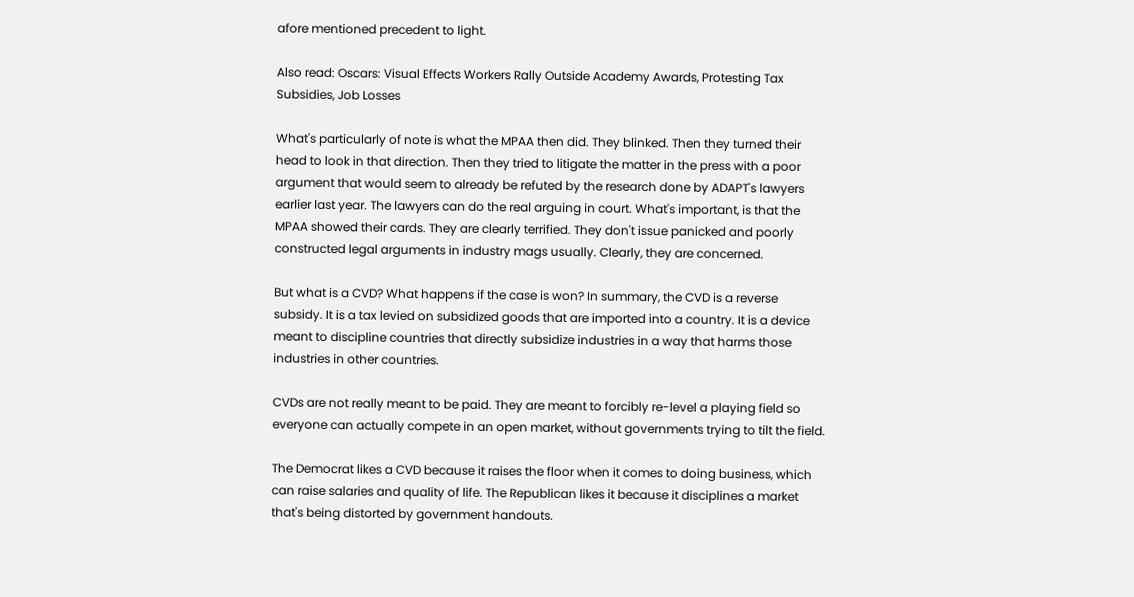afore mentioned precedent to light.

Also read: Oscars: Visual Effects Workers Rally Outside Academy Awards, Protesting Tax Subsidies, Job Losses

What's particularly of note is what the MPAA then did. They blinked. Then they turned their head to look in that direction. Then they tried to litigate the matter in the press with a poor argument that would seem to already be refuted by the research done by ADAPT's lawyers earlier last year. The lawyers can do the real arguing in court. What's important, is that the MPAA showed their cards. They are clearly terrified. They don't issue panicked and poorly constructed legal arguments in industry mags usually. Clearly, they are concerned.

But what is a CVD? What happens if the case is won? In summary, the CVD is a reverse subsidy. It is a tax levied on subsidized goods that are imported into a country. It is a device meant to discipline countries that directly subsidize industries in a way that harms those industries in other countries.

CVDs are not really meant to be paid. They are meant to forcibly re-level a playing field so everyone can actually compete in an open market, without governments trying to tilt the field.

The Democrat likes a CVD because it raises the floor when it comes to doing business, which can raise salaries and quality of life. The Republican likes it because it disciplines a market that's being distorted by government handouts.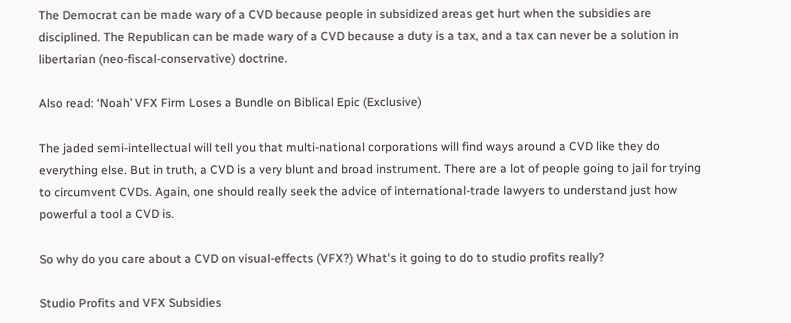The Democrat can be made wary of a CVD because people in subsidized areas get hurt when the subsidies are disciplined. The Republican can be made wary of a CVD because a duty is a tax, and a tax can never be a solution in libertarian (neo-fiscal-conservative) doctrine.

Also read: ‘Noah’ VFX Firm Loses a Bundle on Biblical Epic (Exclusive)

The jaded semi-intellectual will tell you that multi-national corporations will find ways around a CVD like they do everything else. But in truth, a CVD is a very blunt and broad instrument. There are a lot of people going to jail for trying to circumvent CVDs. Again, one should really seek the advice of international-trade lawyers to understand just how powerful a tool a CVD is.

So why do you care about a CVD on visual-effects (VFX?) What's it going to do to studio profits really?

Studio Profits and VFX Subsidies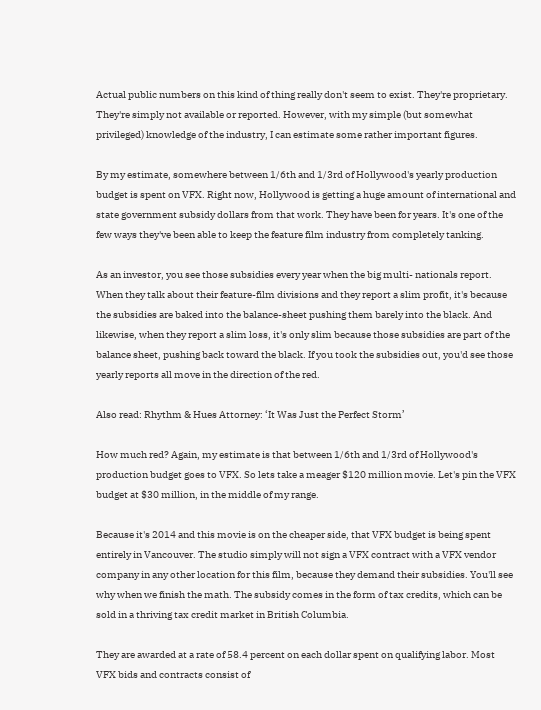Actual public numbers on this kind of thing really don't seem to exist. They're proprietary. They're simply not available or reported. However, with my simple (but somewhat privileged) knowledge of the industry, I can estimate some rather important figures.

By my estimate, somewhere between 1/6th and 1/3rd of Hollywood's yearly production budget is spent on VFX. Right now, Hollywood is getting a huge amount of international and state government subsidy dollars from that work. They have been for years. It's one of the few ways they've been able to keep the feature film industry from completely tanking.

As an investor, you see those subsidies every year when the big multi- nationals report. When they talk about their feature-film divisions and they report a slim profit, it's because the subsidies are baked into the balance-sheet pushing them barely into the black. And likewise, when they report a slim loss, it's only slim because those subsidies are part of the balance sheet, pushing back toward the black. If you took the subsidies out, you'd see those yearly reports all move in the direction of the red.

Also read: Rhythm & Hues Attorney: ‘It Was Just the Perfect Storm’

How much red? Again, my estimate is that between 1/6th and 1/3rd of Hollywood's production budget goes to VFX. So lets take a meager $120 million movie. Let's pin the VFX budget at $30 million, in the middle of my range.

Because it's 2014 and this movie is on the cheaper side, that VFX budget is being spent entirely in Vancouver. The studio simply will not sign a VFX contract with a VFX vendor company in any other location for this film, because they demand their subsidies. You'll see why when we finish the math. The subsidy comes in the form of tax credits, which can be sold in a thriving tax credit market in British Columbia.

They are awarded at a rate of 58.4 percent on each dollar spent on qualifying labor. Most VFX bids and contracts consist of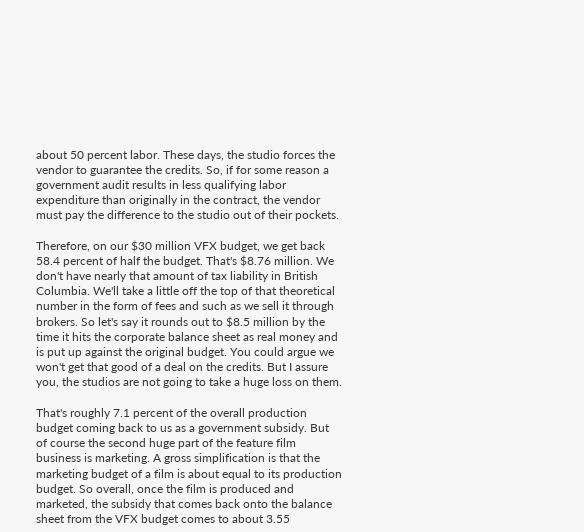about 50 percent labor. These days, the studio forces the vendor to guarantee the credits. So, if for some reason a government audit results in less qualifying labor expenditure than originally in the contract, the vendor must pay the difference to the studio out of their pockets.

Therefore, on our $30 million VFX budget, we get back 58.4 percent of half the budget. That's $8.76 million. We don't have nearly that amount of tax liability in British Columbia. We'll take a little off the top of that theoretical number in the form of fees and such as we sell it through brokers. So let's say it rounds out to $8.5 million by the time it hits the corporate balance sheet as real money and is put up against the original budget. You could argue we won't get that good of a deal on the credits. But I assure you, the studios are not going to take a huge loss on them.

That's roughly 7.1 percent of the overall production budget coming back to us as a government subsidy. But of course the second huge part of the feature film business is marketing. A gross simplification is that the marketing budget of a film is about equal to its production budget. So overall, once the film is produced and marketed, the subsidy that comes back onto the balance sheet from the VFX budget comes to about 3.55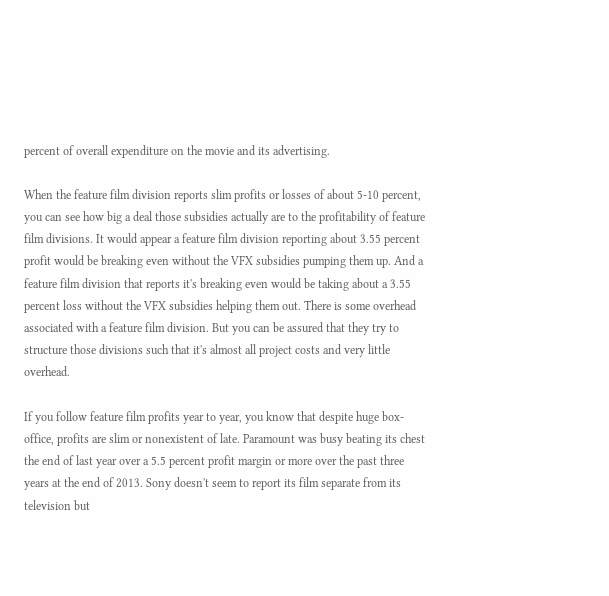percent of overall expenditure on the movie and its advertising.

When the feature film division reports slim profits or losses of about 5-10 percent, you can see how big a deal those subsidies actually are to the profitability of feature film divisions. It would appear a feature film division reporting about 3.55 percent profit would be breaking even without the VFX subsidies pumping them up. And a feature film division that reports it's breaking even would be taking about a 3.55 percent loss without the VFX subsidies helping them out. There is some overhead associated with a feature film division. But you can be assured that they try to structure those divisions such that it's almost all project costs and very little overhead.

If you follow feature film profits year to year, you know that despite huge box-office, profits are slim or nonexistent of late. Paramount was busy beating its chest the end of last year over a 5.5 percent profit margin or more over the past three years at the end of 2013. Sony doesn't seem to report its film separate from its television but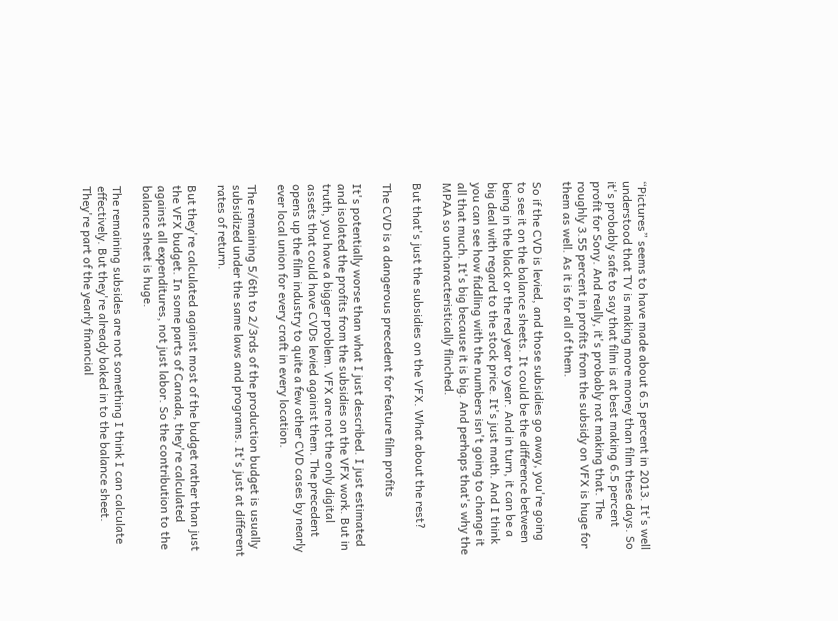“Pictures” seems to have made about 6.5 percent in 2013. It's well understood that TV is making more money than film these days. So it's probably safe to say that film is at best making 6.5 percent profit for Sony. And really, it's probably not making that. The roughly 3.55 percent in profits from the subsidy on VFX is huge for them as well. As it is for all of them.

So if the CVD is levied, and those subsidies go away, you're going to see it on the balance sheets. It could be the difference between being in the black or the red year to year. And in turn, it can be a big deal with regard to the stock price. It's just math. And I think you can see how fiddling with the numbers isn't going to change it all that much. It's big because it is big. And perhaps that's why the MPAA so uncharacteristically flinched.

But that's just the subsidies on the VFX. What about the rest?

The CVD is a dangerous precedent for feature film profits

It's potentially worse than what I just described. I just estimated and isolated the profits from the subsidies on the VFX work. But in truth, you have a bigger problem. VFX are not the only digital assets that could have CVDs levied against them. The precedent opens up the film industry to quite a few other CVD cases by nearly ever local union for every craft in every location.

The remaining 5/6th to 2/3rds of the production budget is usually subsidized under the same laws and programs. It's just at different rates of return.

But they're calculated against most of the budget rather than just the VFX budget. In some parts of Canada, they're calculated against all expenditures, not just labor. So the contribution to the balance sheet is huge.

The remaining subsides are not something I think I can calculate effectively. But they're already baked in to the balance sheet. They're part of the yearly financial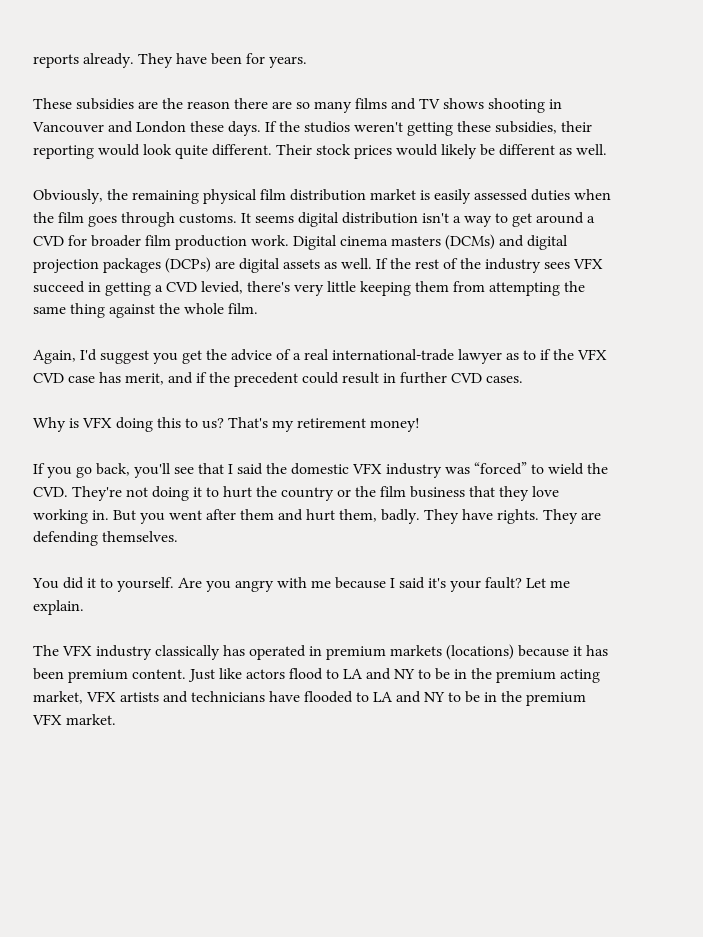reports already. They have been for years.

These subsidies are the reason there are so many films and TV shows shooting in Vancouver and London these days. If the studios weren't getting these subsidies, their reporting would look quite different. Their stock prices would likely be different as well.

Obviously, the remaining physical film distribution market is easily assessed duties when the film goes through customs. It seems digital distribution isn't a way to get around a CVD for broader film production work. Digital cinema masters (DCMs) and digital projection packages (DCPs) are digital assets as well. If the rest of the industry sees VFX succeed in getting a CVD levied, there's very little keeping them from attempting the same thing against the whole film.

Again, I'd suggest you get the advice of a real international-trade lawyer as to if the VFX CVD case has merit, and if the precedent could result in further CVD cases.

Why is VFX doing this to us? That's my retirement money!

If you go back, you'll see that I said the domestic VFX industry was “forced” to wield the CVD. They're not doing it to hurt the country or the film business that they love working in. But you went after them and hurt them, badly. They have rights. They are defending themselves.

You did it to yourself. Are you angry with me because I said it's your fault? Let me explain.

The VFX industry classically has operated in premium markets (locations) because it has been premium content. Just like actors flood to LA and NY to be in the premium acting market, VFX artists and technicians have flooded to LA and NY to be in the premium VFX market.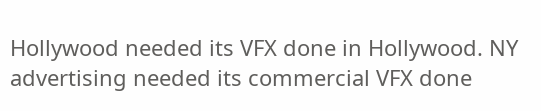Hollywood needed its VFX done in Hollywood. NY advertising needed its commercial VFX done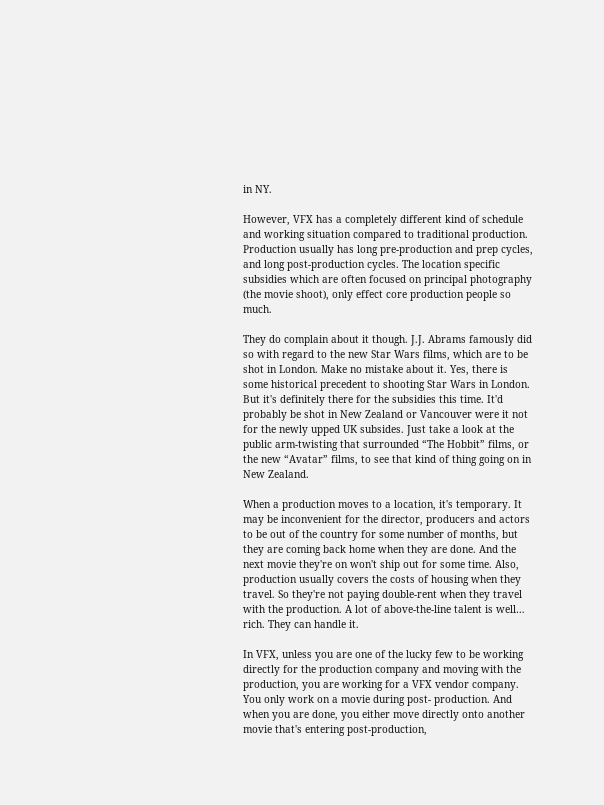in NY.

However, VFX has a completely different kind of schedule and working situation compared to traditional production. Production usually has long pre-production and prep cycles, and long post-production cycles. The location specific subsidies which are often focused on principal photography (the movie shoot), only effect core production people so much.

They do complain about it though. J.J. Abrams famously did so with regard to the new Star Wars films, which are to be shot in London. Make no mistake about it. Yes, there is some historical precedent to shooting Star Wars in London. But it's definitely there for the subsidies this time. It'd probably be shot in New Zealand or Vancouver were it not for the newly upped UK subsides. Just take a look at the public arm-twisting that surrounded “The Hobbit” films, or the new “Avatar” films, to see that kind of thing going on in New Zealand.

When a production moves to a location, it's temporary. It may be inconvenient for the director, producers and actors to be out of the country for some number of months, but they are coming back home when they are done. And the next movie they're on won't ship out for some time. Also, production usually covers the costs of housing when they travel. So they're not paying double-rent when they travel with the production. A lot of above-the-line talent is well… rich. They can handle it.

In VFX, unless you are one of the lucky few to be working directly for the production company and moving with the production, you are working for a VFX vendor company. You only work on a movie during post- production. And when you are done, you either move directly onto another movie that's entering post-production,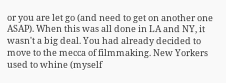or you are let go (and need to get on another one ASAP). When this was all done in LA and NY, it wasn't a big deal. You had already decided to move to the mecca of filmmaking. New Yorkers used to whine (myself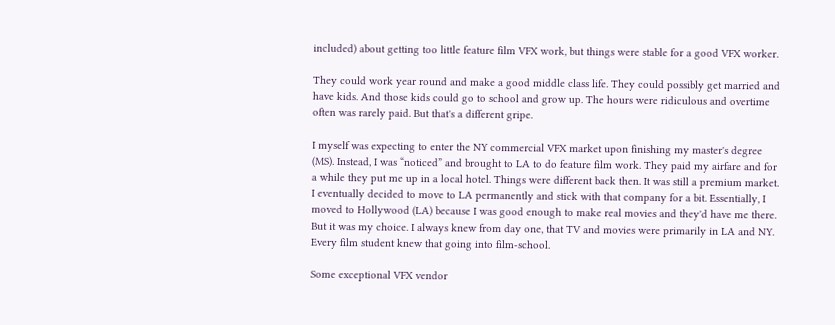included) about getting too little feature film VFX work, but things were stable for a good VFX worker.

They could work year round and make a good middle class life. They could possibly get married and have kids. And those kids could go to school and grow up. The hours were ridiculous and overtime often was rarely paid. But that's a different gripe.

I myself was expecting to enter the NY commercial VFX market upon finishing my master's degree (MS). Instead, I was “noticed” and brought to LA to do feature film work. They paid my airfare and for a while they put me up in a local hotel. Things were different back then. It was still a premium market. I eventually decided to move to LA permanently and stick with that company for a bit. Essentially, I moved to Hollywood (LA) because I was good enough to make real movies and they'd have me there. But it was my choice. I always knew from day one, that TV and movies were primarily in LA and NY. Every film student knew that going into film-school.

Some exceptional VFX vendor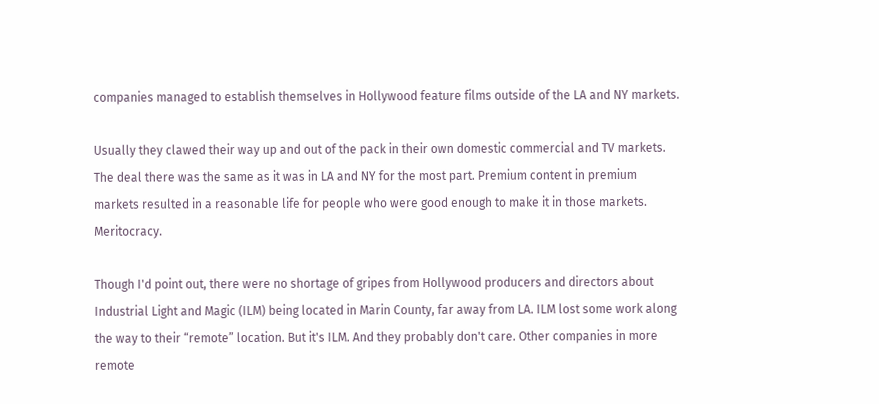companies managed to establish themselves in Hollywood feature films outside of the LA and NY markets.

Usually they clawed their way up and out of the pack in their own domestic commercial and TV markets. The deal there was the same as it was in LA and NY for the most part. Premium content in premium markets resulted in a reasonable life for people who were good enough to make it in those markets. Meritocracy.

Though I'd point out, there were no shortage of gripes from Hollywood producers and directors about Industrial Light and Magic (ILM) being located in Marin County, far away from LA. ILM lost some work along the way to their “remote” location. But it's ILM. And they probably don't care. Other companies in more remote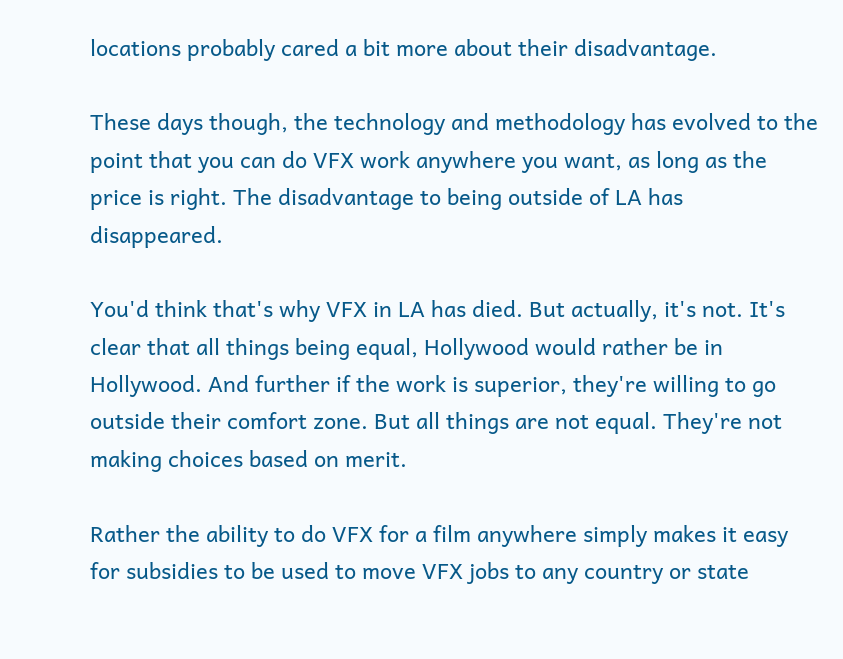locations probably cared a bit more about their disadvantage.

These days though, the technology and methodology has evolved to the point that you can do VFX work anywhere you want, as long as the price is right. The disadvantage to being outside of LA has disappeared.

You'd think that's why VFX in LA has died. But actually, it's not. It's clear that all things being equal, Hollywood would rather be in Hollywood. And further if the work is superior, they're willing to go outside their comfort zone. But all things are not equal. They're not making choices based on merit.

Rather the ability to do VFX for a film anywhere simply makes it easy for subsidies to be used to move VFX jobs to any country or state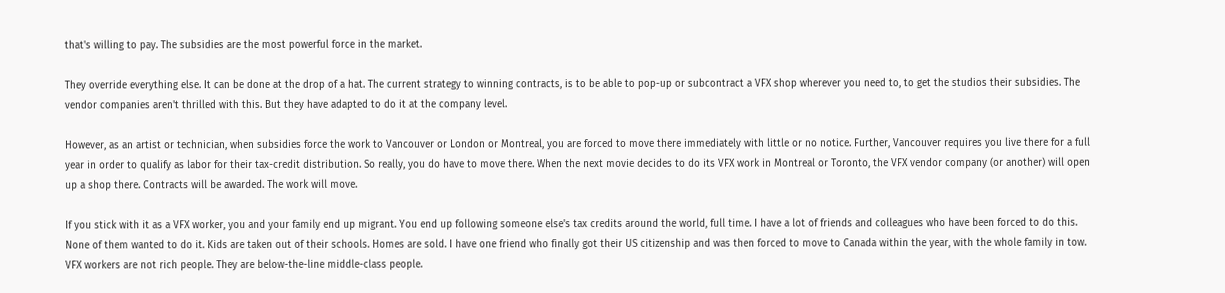that's willing to pay. The subsidies are the most powerful force in the market.

They override everything else. It can be done at the drop of a hat. The current strategy to winning contracts, is to be able to pop-up or subcontract a VFX shop wherever you need to, to get the studios their subsidies. The vendor companies aren't thrilled with this. But they have adapted to do it at the company level.

However, as an artist or technician, when subsidies force the work to Vancouver or London or Montreal, you are forced to move there immediately with little or no notice. Further, Vancouver requires you live there for a full year in order to qualify as labor for their tax-credit distribution. So really, you do have to move there. When the next movie decides to do its VFX work in Montreal or Toronto, the VFX vendor company (or another) will open up a shop there. Contracts will be awarded. The work will move.

If you stick with it as a VFX worker, you and your family end up migrant. You end up following someone else's tax credits around the world, full time. I have a lot of friends and colleagues who have been forced to do this. None of them wanted to do it. Kids are taken out of their schools. Homes are sold. I have one friend who finally got their US citizenship and was then forced to move to Canada within the year, with the whole family in tow. VFX workers are not rich people. They are below-the-line middle-class people.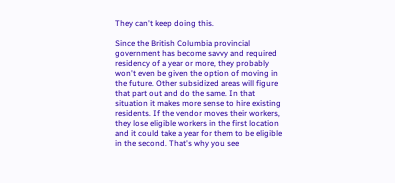They can't keep doing this.

Since the British Columbia provincial government has become savvy and required residency of a year or more, they probably won't even be given the option of moving in the future. Other subsidized areas will figure that part out and do the same. In that situation it makes more sense to hire existing residents. If the vendor moves their workers, they lose eligible workers in the first location and it could take a year for them to be eligible in the second. That's why you see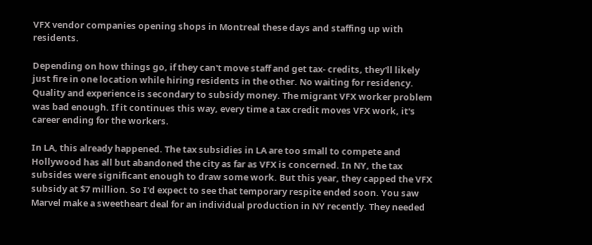VFX vendor companies opening shops in Montreal these days and staffing up with residents.

Depending on how things go, if they can't move staff and get tax- credits, they'll likely just fire in one location while hiring residents in the other. No waiting for residency. Quality and experience is secondary to subsidy money. The migrant VFX worker problem was bad enough. If it continues this way, every time a tax credit moves VFX work, it's career ending for the workers.

In LA, this already happened. The tax subsidies in LA are too small to compete and Hollywood has all but abandoned the city as far as VFX is concerned. In NY, the tax subsides were significant enough to draw some work. But this year, they capped the VFX subsidy at $7 million. So I'd expect to see that temporary respite ended soon. You saw Marvel make a sweetheart deal for an individual production in NY recently. They needed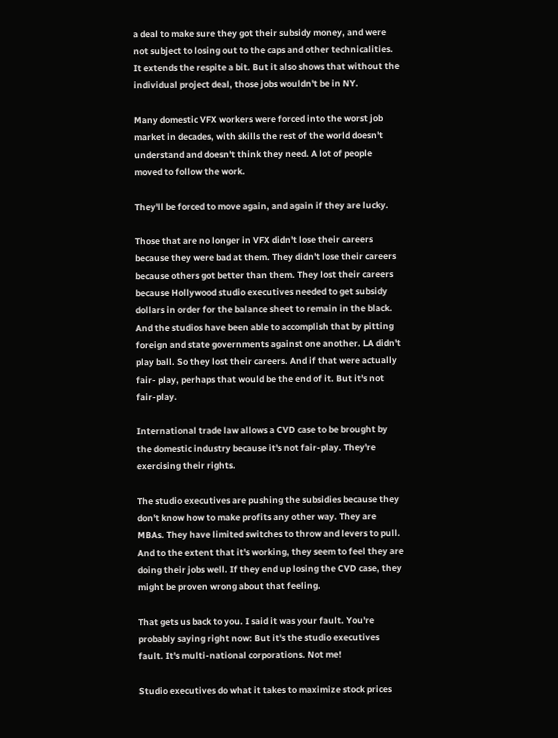a deal to make sure they got their subsidy money, and were not subject to losing out to the caps and other technicalities. It extends the respite a bit. But it also shows that without the individual project deal, those jobs wouldn't be in NY.

Many domestic VFX workers were forced into the worst job market in decades, with skills the rest of the world doesn't understand and doesn't think they need. A lot of people moved to follow the work.

They'll be forced to move again, and again if they are lucky.

Those that are no longer in VFX didn't lose their careers because they were bad at them. They didn't lose their careers because others got better than them. They lost their careers because Hollywood studio executives needed to get subsidy dollars in order for the balance sheet to remain in the black. And the studios have been able to accomplish that by pitting foreign and state governments against one another. LA didn't play ball. So they lost their careers. And if that were actually fair- play, perhaps that would be the end of it. But it's not fair-play.

International trade law allows a CVD case to be brought by the domestic industry because it's not fair-play. They're exercising their rights.

The studio executives are pushing the subsidies because they don't know how to make profits any other way. They are MBAs. They have limited switches to throw and levers to pull. And to the extent that it's working, they seem to feel they are doing their jobs well. If they end up losing the CVD case, they might be proven wrong about that feeling.

That gets us back to you. I said it was your fault. You're probably saying right now: But it's the studio executives fault. It's multi-national corporations. Not me!

Studio executives do what it takes to maximize stock prices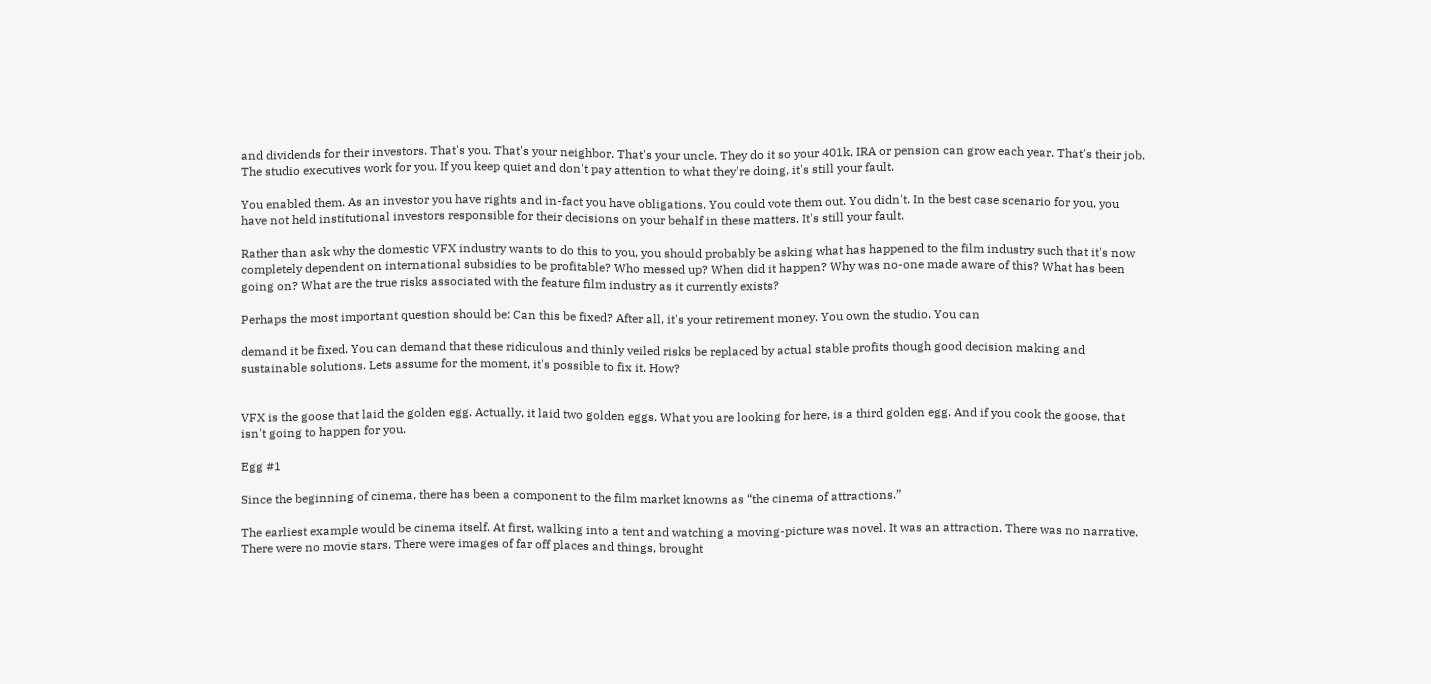and dividends for their investors. That's you. That's your neighbor. That's your uncle. They do it so your 401k, IRA or pension can grow each year. That's their job. The studio executives work for you. If you keep quiet and don't pay attention to what they're doing, it's still your fault.

You enabled them. As an investor you have rights and in-fact you have obligations. You could vote them out. You didn't. In the best case scenario for you, you have not held institutional investors responsible for their decisions on your behalf in these matters. It's still your fault.

Rather than ask why the domestic VFX industry wants to do this to you, you should probably be asking what has happened to the film industry such that it's now completely dependent on international subsidies to be profitable? Who messed up? When did it happen? Why was no-one made aware of this? What has been going on? What are the true risks associated with the feature film industry as it currently exists?

Perhaps the most important question should be: Can this be fixed? After all, it's your retirement money. You own the studio. You can

demand it be fixed. You can demand that these ridiculous and thinly veiled risks be replaced by actual stable profits though good decision making and sustainable solutions. Lets assume for the moment, it's possible to fix it. How?


VFX is the goose that laid the golden egg. Actually, it laid two golden eggs. What you are looking for here, is a third golden egg. And if you cook the goose, that isn't going to happen for you.

Egg #1

Since the beginning of cinema, there has been a component to the film market knowns as “the cinema of attractions.”

The earliest example would be cinema itself. At first, walking into a tent and watching a moving-picture was novel. It was an attraction. There was no narrative. There were no movie stars. There were images of far off places and things, brought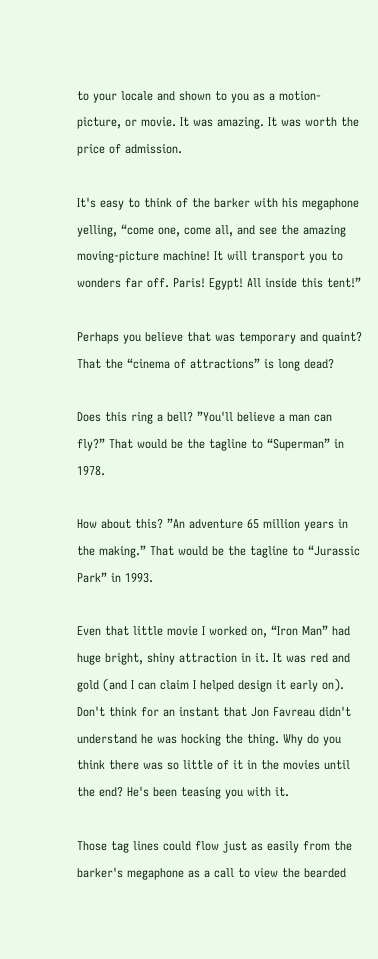to your locale and shown to you as a motion-picture, or movie. It was amazing. It was worth the price of admission.

It's easy to think of the barker with his megaphone yelling, “come one, come all, and see the amazing moving-picture machine! It will transport you to wonders far off. Paris! Egypt! All inside this tent!”

Perhaps you believe that was temporary and quaint? That the “cinema of attractions” is long dead?

Does this ring a bell? ”You'll believe a man can fly?” That would be the tagline to “Superman” in 1978.

How about this? ”An adventure 65 million years in the making.” That would be the tagline to “Jurassic Park” in 1993.

Even that little movie I worked on, “Iron Man” had huge bright, shiny attraction in it. It was red and gold (and I can claim I helped design it early on). Don't think for an instant that Jon Favreau didn't understand he was hocking the thing. Why do you think there was so little of it in the movies until the end? He's been teasing you with it.

Those tag lines could flow just as easily from the barker's megaphone as a call to view the bearded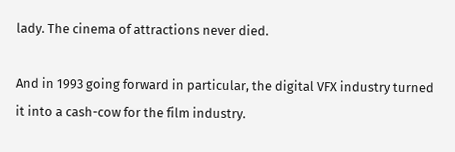lady. The cinema of attractions never died.

And in 1993 going forward in particular, the digital VFX industry turned it into a cash-cow for the film industry.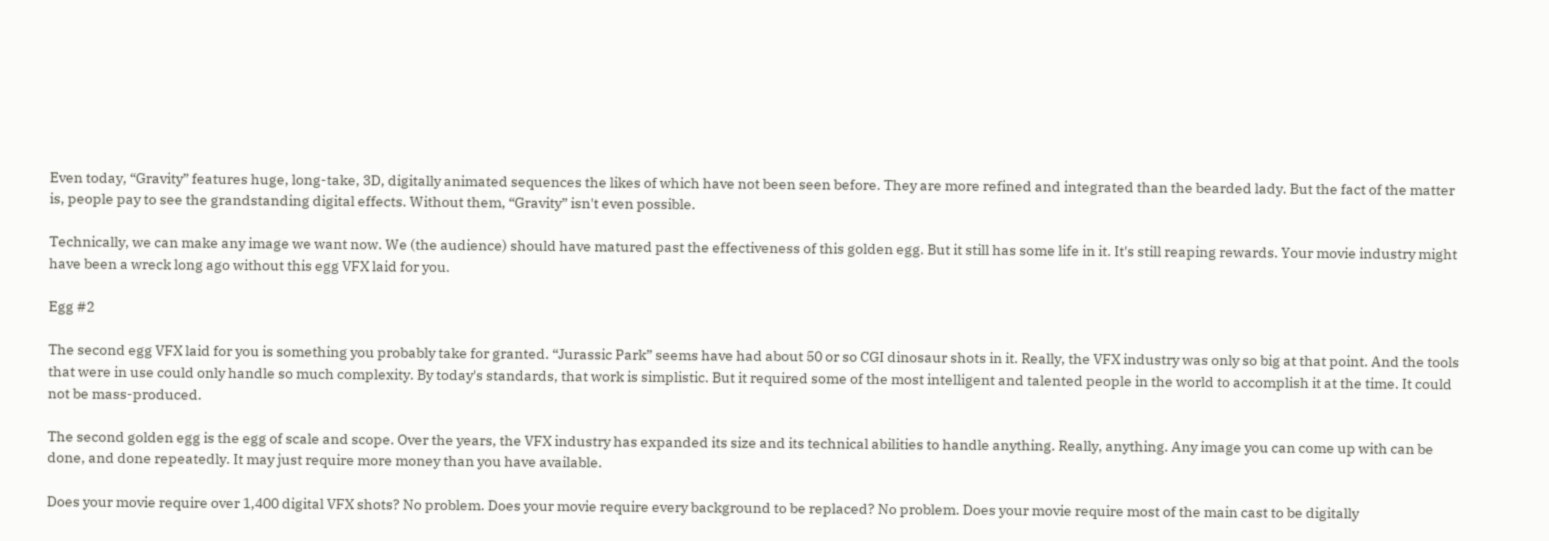Even today, “Gravity” features huge, long-take, 3D, digitally animated sequences the likes of which have not been seen before. They are more refined and integrated than the bearded lady. But the fact of the matter is, people pay to see the grandstanding digital effects. Without them, “Gravity” isn't even possible.

Technically, we can make any image we want now. We (the audience) should have matured past the effectiveness of this golden egg. But it still has some life in it. It's still reaping rewards. Your movie industry might have been a wreck long ago without this egg VFX laid for you.

Egg #2

The second egg VFX laid for you is something you probably take for granted. “Jurassic Park” seems have had about 50 or so CGI dinosaur shots in it. Really, the VFX industry was only so big at that point. And the tools that were in use could only handle so much complexity. By today's standards, that work is simplistic. But it required some of the most intelligent and talented people in the world to accomplish it at the time. It could not be mass-produced.

The second golden egg is the egg of scale and scope. Over the years, the VFX industry has expanded its size and its technical abilities to handle anything. Really, anything. Any image you can come up with can be done, and done repeatedly. It may just require more money than you have available.

Does your movie require over 1,400 digital VFX shots? No problem. Does your movie require every background to be replaced? No problem. Does your movie require most of the main cast to be digitally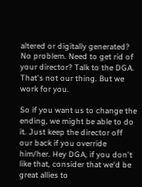altered or digitally generated? No problem. Need to get rid of your director? Talk to the DGA. That's not our thing. But we work for you.

So if you want us to change the ending, we might be able to do it. Just keep the director off our back if you override him/her. Hey DGA, if you don't like that, consider that we'd be great allies to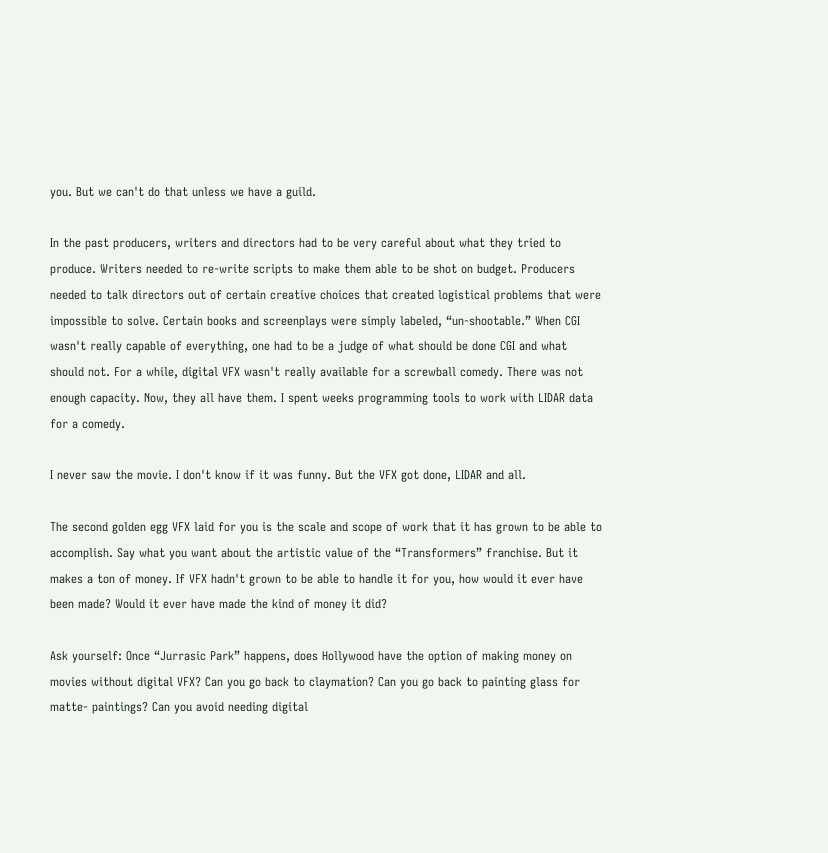you. But we can't do that unless we have a guild.

In the past producers, writers and directors had to be very careful about what they tried to produce. Writers needed to re-write scripts to make them able to be shot on budget. Producers needed to talk directors out of certain creative choices that created logistical problems that were impossible to solve. Certain books and screenplays were simply labeled, “un-shootable.” When CGI wasn't really capable of everything, one had to be a judge of what should be done CGI and what should not. For a while, digital VFX wasn't really available for a screwball comedy. There was not enough capacity. Now, they all have them. I spent weeks programming tools to work with LIDAR data for a comedy.

I never saw the movie. I don't know if it was funny. But the VFX got done, LIDAR and all.

The second golden egg VFX laid for you is the scale and scope of work that it has grown to be able to accomplish. Say what you want about the artistic value of the “Transformers” franchise. But it makes a ton of money. If VFX hadn't grown to be able to handle it for you, how would it ever have been made? Would it ever have made the kind of money it did?

Ask yourself: Once “Jurrasic Park” happens, does Hollywood have the option of making money on movies without digital VFX? Can you go back to claymation? Can you go back to painting glass for matte- paintings? Can you avoid needing digital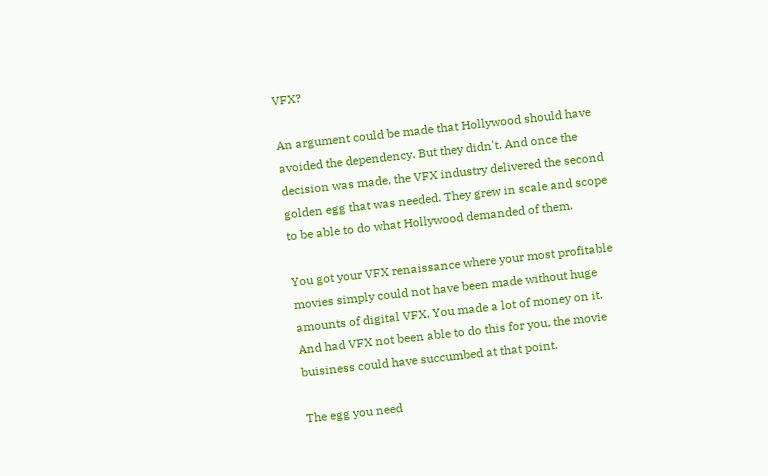VFX?

An argument could be made that Hollywood should have avoided the dependency. But they didn't. And once the decision was made, the VFX industry delivered the second golden egg that was needed. They grew in scale and scope to be able to do what Hollywood demanded of them.

You got your VFX renaissance where your most profitable movies simply could not have been made without huge amounts of digital VFX. You made a lot of money on it. And had VFX not been able to do this for you, the movie buisiness could have succumbed at that point.

The egg you need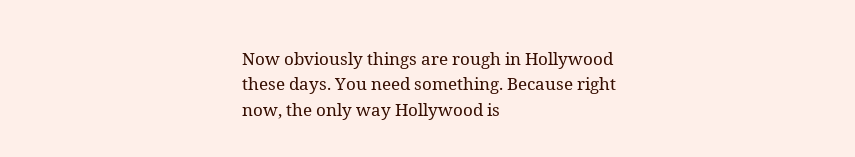Now obviously things are rough in Hollywood these days. You need something. Because right now, the only way Hollywood is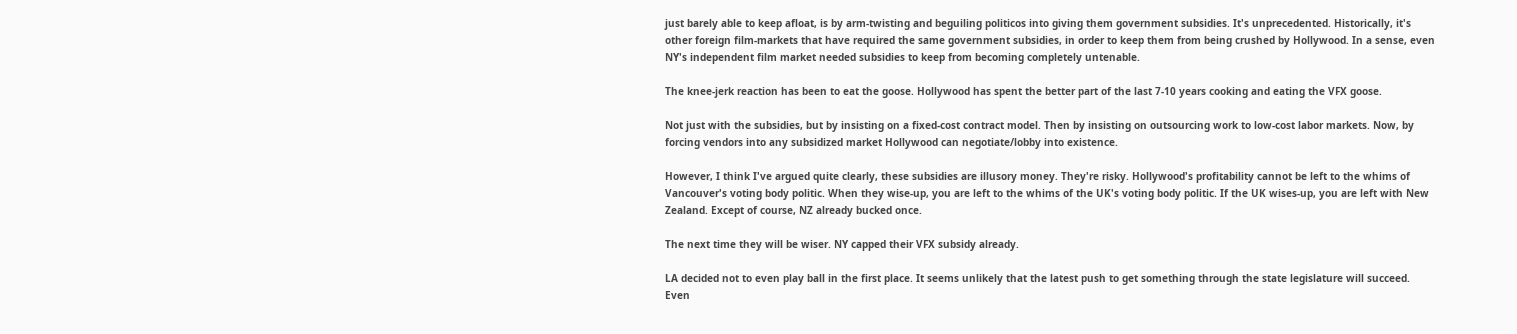just barely able to keep afloat, is by arm-twisting and beguiling politicos into giving them government subsidies. It's unprecedented. Historically, it's other foreign film-markets that have required the same government subsidies, in order to keep them from being crushed by Hollywood. In a sense, even NY's independent film market needed subsidies to keep from becoming completely untenable.

The knee-jerk reaction has been to eat the goose. Hollywood has spent the better part of the last 7-10 years cooking and eating the VFX goose.

Not just with the subsidies, but by insisting on a fixed-cost contract model. Then by insisting on outsourcing work to low-cost labor markets. Now, by forcing vendors into any subsidized market Hollywood can negotiate/lobby into existence.

However, I think I've argued quite clearly, these subsidies are illusory money. They're risky. Hollywood's profitability cannot be left to the whims of Vancouver's voting body politic. When they wise-up, you are left to the whims of the UK's voting body politic. If the UK wises-up, you are left with New Zealand. Except of course, NZ already bucked once.

The next time they will be wiser. NY capped their VFX subsidy already.

LA decided not to even play ball in the first place. It seems unlikely that the latest push to get something through the state legislature will succeed. Even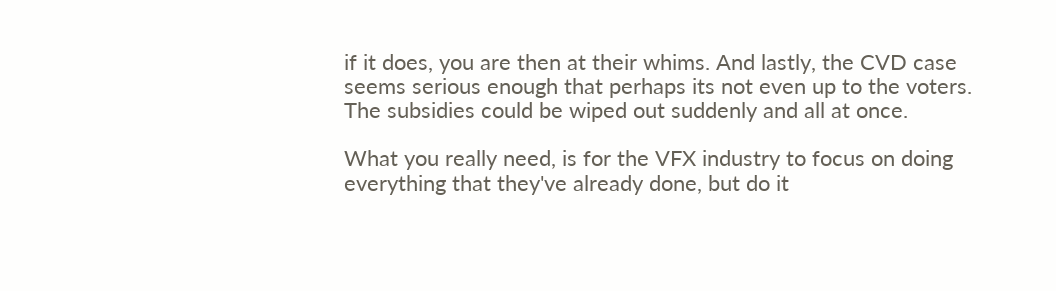if it does, you are then at their whims. And lastly, the CVD case seems serious enough that perhaps its not even up to the voters. The subsidies could be wiped out suddenly and all at once.

What you really need, is for the VFX industry to focus on doing everything that they've already done, but do it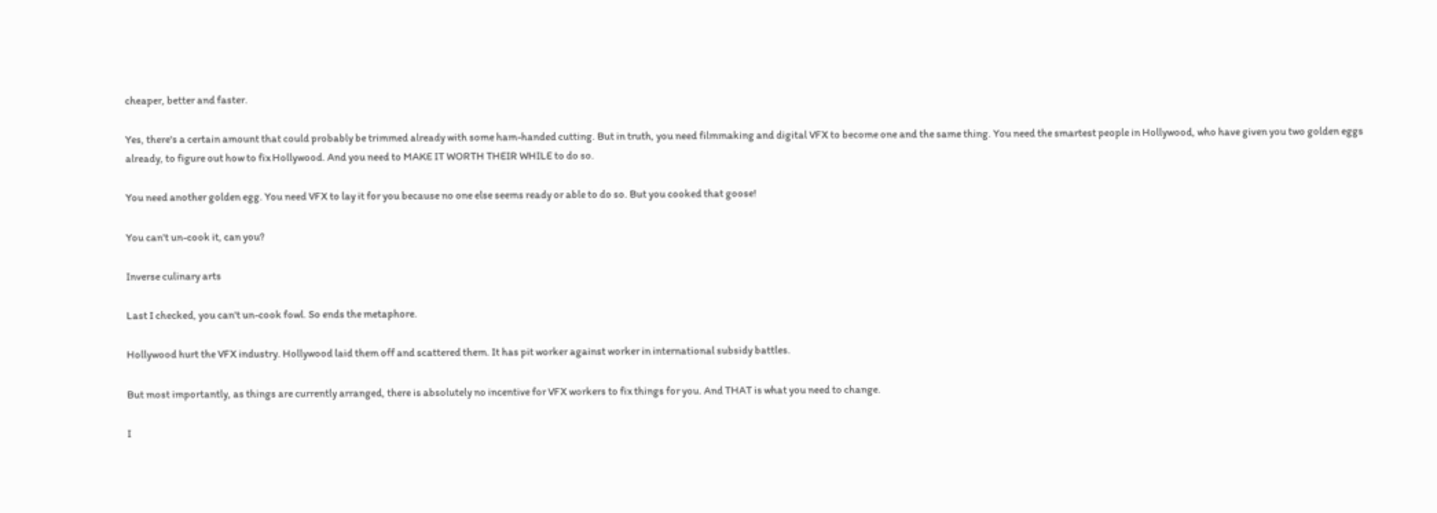cheaper, better and faster.

Yes, there's a certain amount that could probably be trimmed already with some ham-handed cutting. But in truth, you need filmmaking and digital VFX to become one and the same thing. You need the smartest people in Hollywood, who have given you two golden eggs already, to figure out how to fix Hollywood. And you need to MAKE IT WORTH THEIR WHILE to do so.

You need another golden egg. You need VFX to lay it for you because no one else seems ready or able to do so. But you cooked that goose!

You can't un-cook it, can you?

Inverse culinary arts

Last I checked, you can't un-cook fowl. So ends the metaphore.

Hollywood hurt the VFX industry. Hollywood laid them off and scattered them. It has pit worker against worker in international subsidy battles.

But most importantly, as things are currently arranged, there is absolutely no incentive for VFX workers to fix things for you. And THAT is what you need to change.

I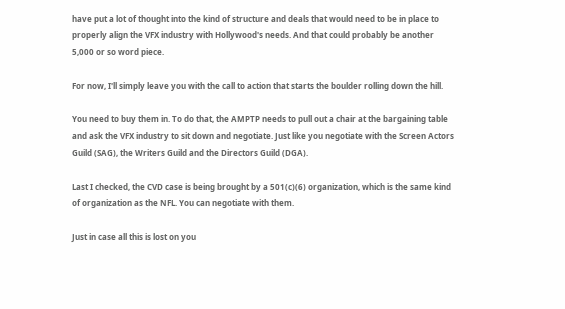have put a lot of thought into the kind of structure and deals that would need to be in place to properly align the VFX industry with Hollywood's needs. And that could probably be another 5,000 or so word piece.

For now, I'll simply leave you with the call to action that starts the boulder rolling down the hill.

You need to buy them in. To do that, the AMPTP needs to pull out a chair at the bargaining table and ask the VFX industry to sit down and negotiate. Just like you negotiate with the Screen Actors Guild (SAG), the Writers Guild and the Directors Guild (DGA).

Last I checked, the CVD case is being brought by a 501(c)(6) organization, which is the same kind of organization as the NFL. You can negotiate with them.

Just in case all this is lost on you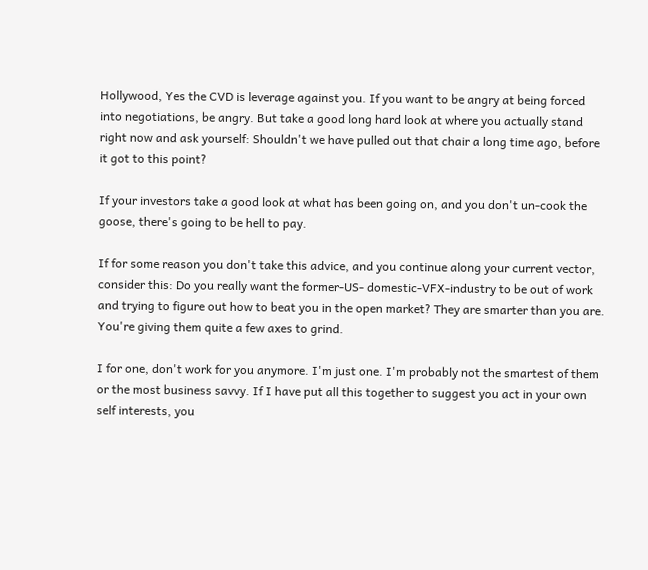Hollywood, Yes the CVD is leverage against you. If you want to be angry at being forced into negotiations, be angry. But take a good long hard look at where you actually stand right now and ask yourself: Shouldn't we have pulled out that chair a long time ago, before it got to this point?

If your investors take a good look at what has been going on, and you don't un-cook the goose, there's going to be hell to pay.

If for some reason you don't take this advice, and you continue along your current vector, consider this: Do you really want the former-US- domestic-VFX-industry to be out of work and trying to figure out how to beat you in the open market? They are smarter than you are. You're giving them quite a few axes to grind.

I for one, don't work for you anymore. I'm just one. I'm probably not the smartest of them or the most business savvy. If I have put all this together to suggest you act in your own self interests, you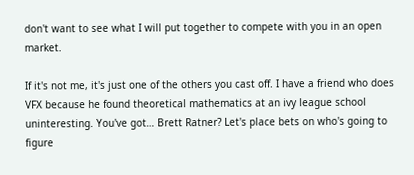don't want to see what I will put together to compete with you in an open market.

If it's not me, it's just one of the others you cast off. I have a friend who does VFX because he found theoretical mathematics at an ivy league school uninteresting. You've got… Brett Ratner? Let's place bets on who's going to figure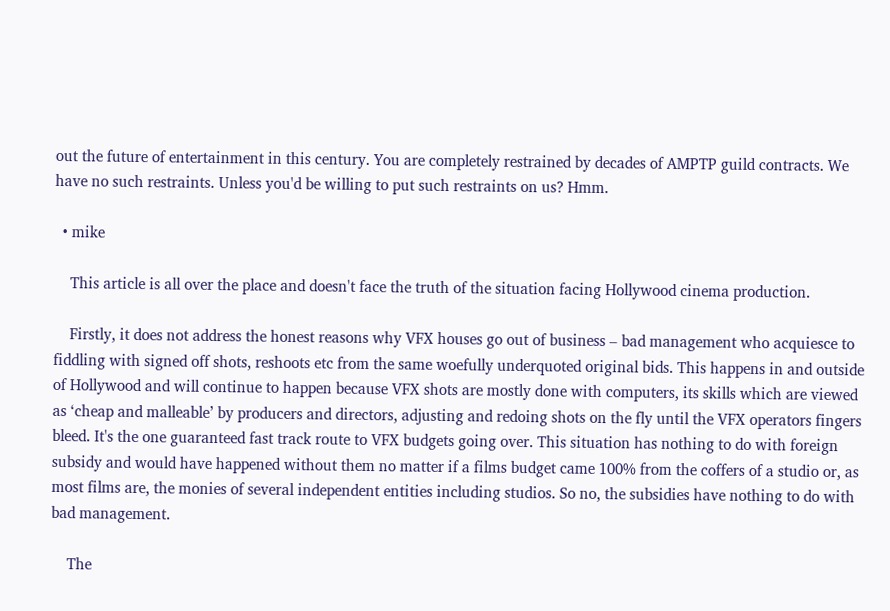out the future of entertainment in this century. You are completely restrained by decades of AMPTP guild contracts. We have no such restraints. Unless you'd be willing to put such restraints on us? Hmm.

  • mike

    This article is all over the place and doesn't face the truth of the situation facing Hollywood cinema production.

    Firstly, it does not address the honest reasons why VFX houses go out of business – bad management who acquiesce to fiddling with signed off shots, reshoots etc from the same woefully underquoted original bids. This happens in and outside of Hollywood and will continue to happen because VFX shots are mostly done with computers, its skills which are viewed as ‘cheap and malleable’ by producers and directors, adjusting and redoing shots on the fly until the VFX operators fingers bleed. It's the one guaranteed fast track route to VFX budgets going over. This situation has nothing to do with foreign subsidy and would have happened without them no matter if a films budget came 100% from the coffers of a studio or, as most films are, the monies of several independent entities including studios. So no, the subsidies have nothing to do with bad management.

    The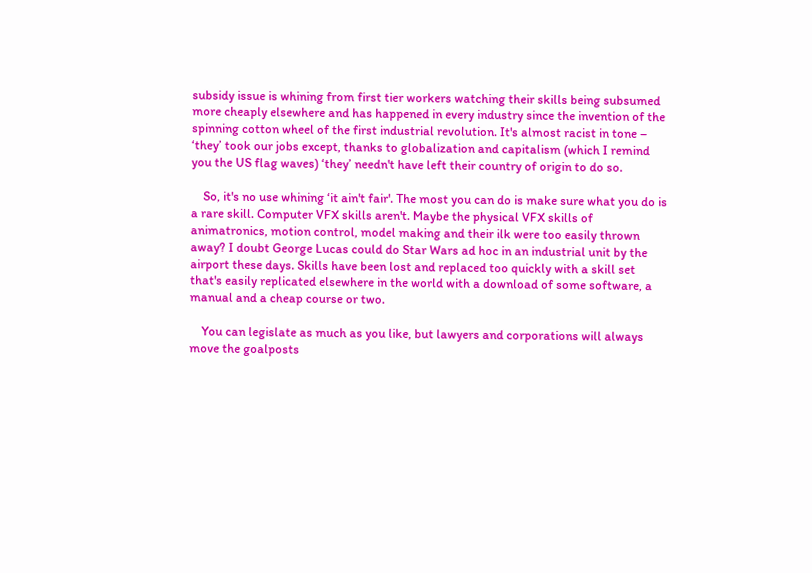subsidy issue is whining from first tier workers watching their skills being subsumed more cheaply elsewhere and has happened in every industry since the invention of the spinning cotton wheel of the first industrial revolution. It's almost racist in tone – ‘they’ took our jobs except, thanks to globalization and capitalism (which I remind you the US flag waves) ‘they’ needn't have left their country of origin to do so.

    So, it's no use whining ‘it ain't fair'. The most you can do is make sure what you do is a rare skill. Computer VFX skills aren't. Maybe the physical VFX skills of animatronics, motion control, model making and their ilk were too easily thrown away? I doubt George Lucas could do Star Wars ad hoc in an industrial unit by the airport these days. Skills have been lost and replaced too quickly with a skill set that's easily replicated elsewhere in the world with a download of some software, a manual and a cheap course or two.

    You can legislate as much as you like, but lawyers and corporations will always move the goalposts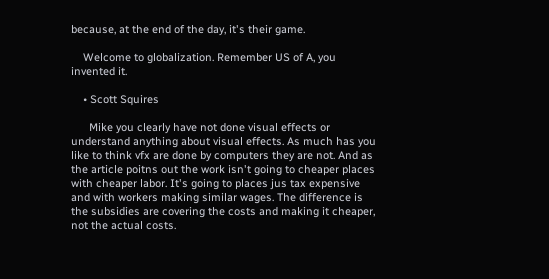because, at the end of the day, it's their game.

    Welcome to globalization. Remember US of A, you invented it.

    • Scott Squires

      Mike you clearly have not done visual effects or understand anything about visual effects. As much has you like to think vfx are done by computers they are not. And as the article poitns out the work isn't going to cheaper places with cheaper labor. It's going to places jus tax expensive and with workers making similar wages. The difference is the subsidies are covering the costs and making it cheaper, not the actual costs.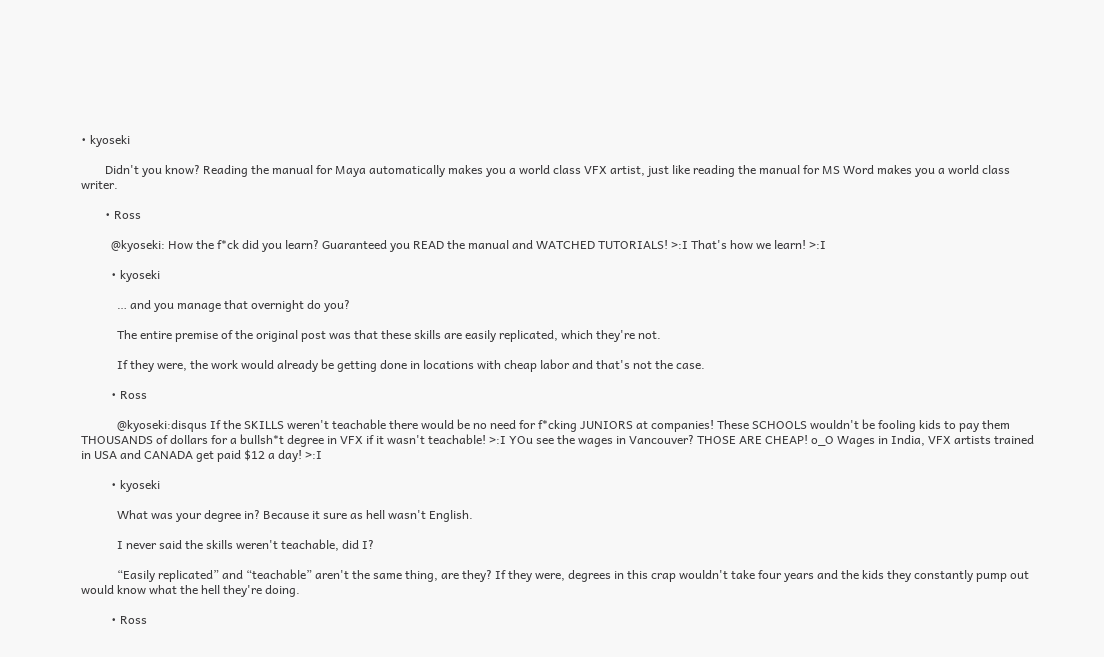• kyoseki

        Didn't you know? Reading the manual for Maya automatically makes you a world class VFX artist, just like reading the manual for MS Word makes you a world class writer.

        • Ross

          @kyoseki: How the f*ck did you learn? Guaranteed you READ the manual and WATCHED TUTORIALS! >:I That's how we learn! >:I

          • kyoseki

            … and you manage that overnight do you?

            The entire premise of the original post was that these skills are easily replicated, which they're not.

            If they were, the work would already be getting done in locations with cheap labor and that's not the case.

          • Ross

            @kyoseki:disqus If the SKILLS weren't teachable there would be no need for f*cking JUNIORS at companies! These SCHOOLS wouldn't be fooling kids to pay them THOUSANDS of dollars for a bullsh*t degree in VFX if it wasn't teachable! >:I YOu see the wages in Vancouver? THOSE ARE CHEAP! o_O Wages in India, VFX artists trained in USA and CANADA get paid $12 a day! >:I

          • kyoseki

            What was your degree in? Because it sure as hell wasn't English.

            I never said the skills weren't teachable, did I?

            “Easily replicated” and “teachable” aren't the same thing, are they? If they were, degrees in this crap wouldn't take four years and the kids they constantly pump out would know what the hell they're doing.

          • Ross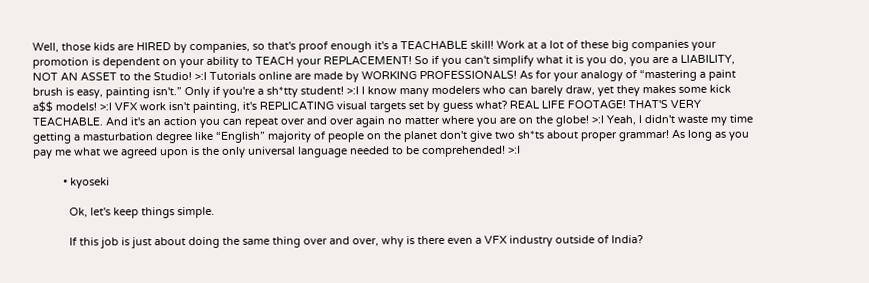Well, those kids are HIRED by companies, so that's proof enough it's a TEACHABLE skill! Work at a lot of these big companies your promotion is dependent on your ability to TEACH your REPLACEMENT! So if you can't simplify what it is you do, you are a LIABILITY, NOT AN ASSET to the Studio! >:I Tutorials online are made by WORKING PROFESSIONALS! As for your analogy of “mastering a paint brush is easy, painting isn't.” Only if you're a sh*tty student! >:I I know many modelers who can barely draw, yet they makes some kick a$$ models! >:I VFX work isn't painting, it's REPLICATING visual targets set by guess what? REAL LIFE FOOTAGE! THAT'S VERY TEACHABLE. And it's an action you can repeat over and over again no matter where you are on the globe! >:I Yeah, I didn't waste my time getting a masturbation degree like “English” majority of people on the planet don't give two sh*ts about proper grammar! As long as you pay me what we agreed upon is the only universal language needed to be comprehended! >:I

          • kyoseki

            Ok, let's keep things simple.

            If this job is just about doing the same thing over and over, why is there even a VFX industry outside of India?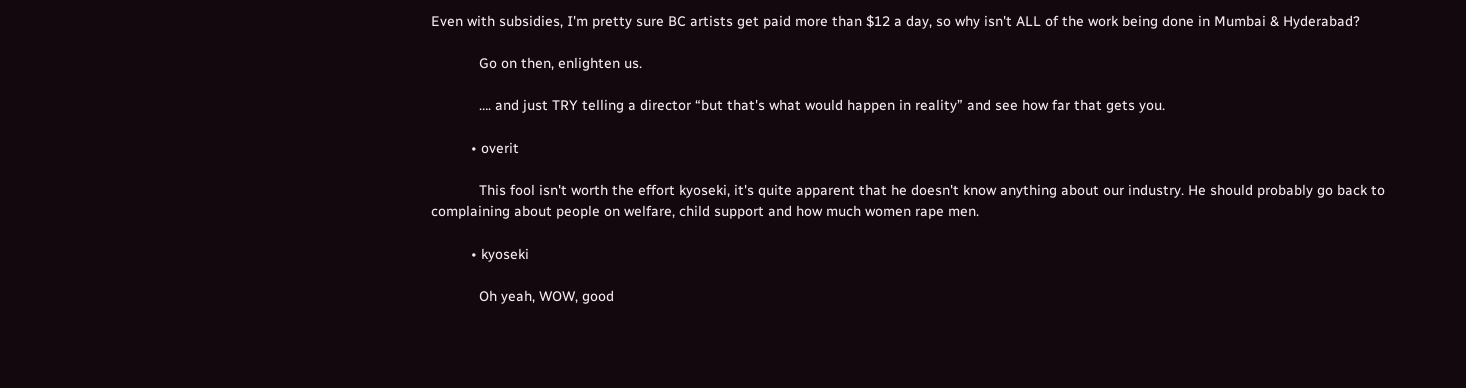Even with subsidies, I'm pretty sure BC artists get paid more than $12 a day, so why isn't ALL of the work being done in Mumbai & Hyderabad?

            Go on then, enlighten us.

            …. and just TRY telling a director “but that's what would happen in reality” and see how far that gets you.

          • overit

            This fool isn't worth the effort kyoseki, it's quite apparent that he doesn't know anything about our industry. He should probably go back to complaining about people on welfare, child support and how much women rape men.

          • kyoseki

            Oh yeah, WOW, good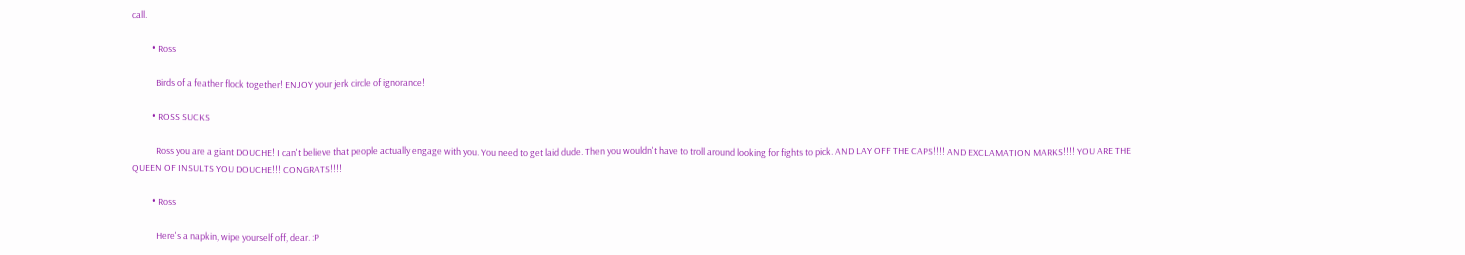call.

          • Ross

            Birds of a feather flock together! ENJOY your jerk circle of ignorance!

          • ROSS SUCKS

            Ross you are a giant DOUCHE! I can't believe that people actually engage with you. You need to get laid dude. Then you wouldn't have to troll around looking for fights to pick. AND LAY OFF THE CAPS!!!! AND EXCLAMATION MARKS!!!! YOU ARE THE QUEEN OF INSULTS YOU DOUCHE!!! CONGRATS!!!!

          • Ross

            Here's a napkin, wipe yourself off, dear. :P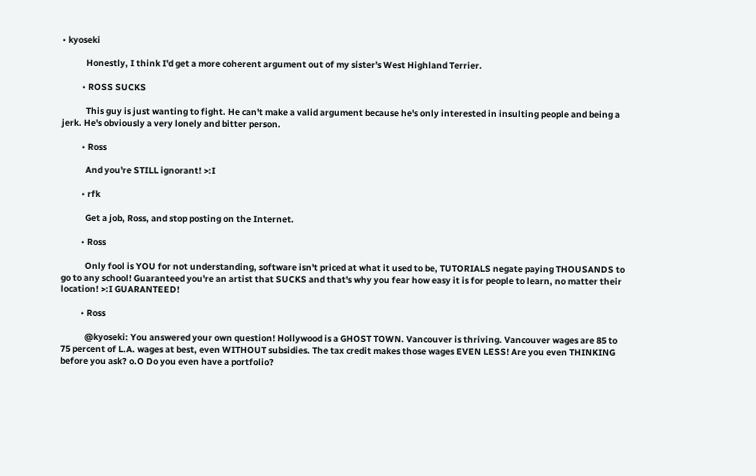• kyoseki

            Honestly, I think I'd get a more coherent argument out of my sister's West Highland Terrier.

          • ROSS SUCKS

            This guy is just wanting to fight. He can't make a valid argument because he's only interested in insulting people and being a jerk. He's obviously a very lonely and bitter person.

          • Ross

            And you're STILL ignorant! >:I

          • rfk

            Get a job, Ross, and stop posting on the Internet.

          • Ross

            Only fool is YOU for not understanding, software isn't priced at what it used to be, TUTORIALS negate paying THOUSANDS to go to any school! Guaranteed you're an artist that SUCKS and that's why you fear how easy it is for people to learn, no matter their location! >:I GUARANTEED!

          • Ross

            @kyoseki: You answered your own question! Hollywood is a GHOST TOWN. Vancouver is thriving. Vancouver wages are 85 to 75 percent of L.A. wages at best, even WITHOUT subsidies. The tax credit makes those wages EVEN LESS! Are you even THINKING before you ask? o.O Do you even have a portfolio?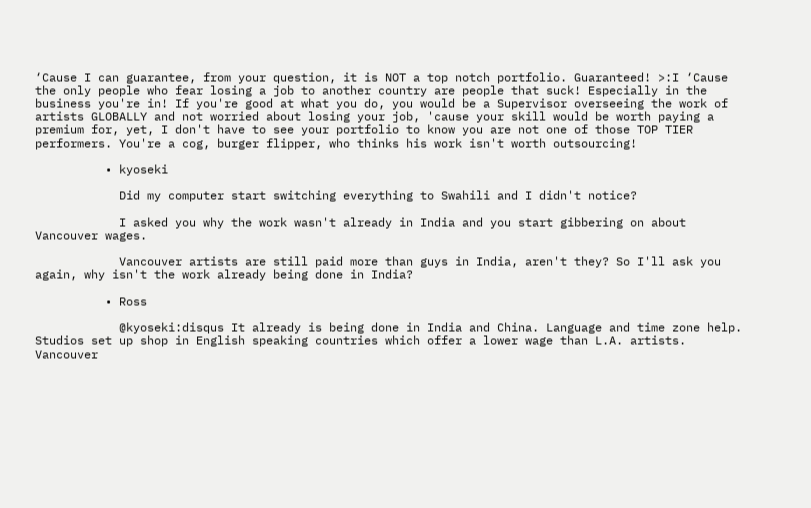‘Cause I can guarantee, from your question, it is NOT a top notch portfolio. Guaranteed! >:I ‘Cause the only people who fear losing a job to another country are people that suck! Especially in the business you're in! If you're good at what you do, you would be a Supervisor overseeing the work of artists GLOBALLY and not worried about losing your job, 'cause your skill would be worth paying a premium for, yet, I don't have to see your portfolio to know you are not one of those TOP TIER performers. You're a cog, burger flipper, who thinks his work isn't worth outsourcing!

          • kyoseki

            Did my computer start switching everything to Swahili and I didn't notice?

            I asked you why the work wasn't already in India and you start gibbering on about Vancouver wages.

            Vancouver artists are still paid more than guys in India, aren't they? So I'll ask you again, why isn't the work already being done in India?

          • Ross

            @kyoseki:disqus It already is being done in India and China. Language and time zone help. Studios set up shop in English speaking countries which offer a lower wage than L.A. artists. Vancouver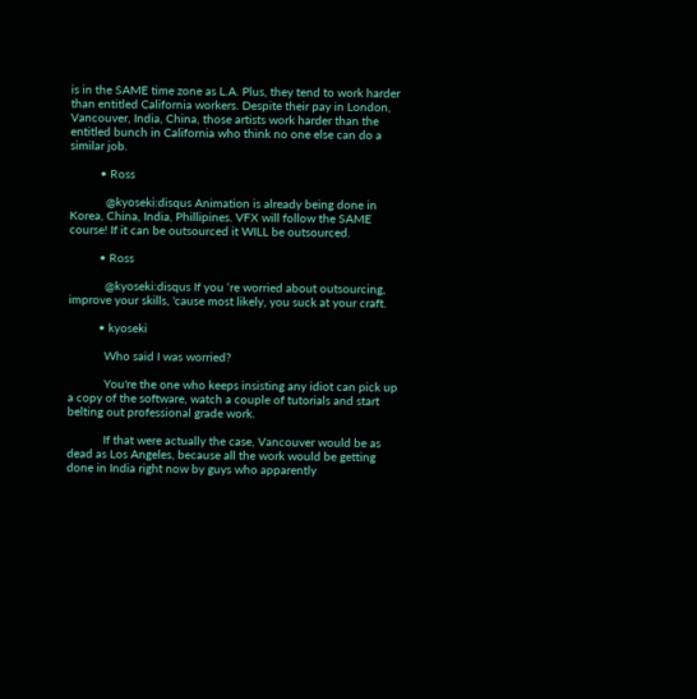is in the SAME time zone as L.A. Plus, they tend to work harder than entitled California workers. Despite their pay in London, Vancouver, India, China, those artists work harder than the entitled bunch in California who think no one else can do a similar job.

          • Ross

            @kyoseki:disqus Animation is already being done in Korea, China, India, Phillipines. VFX will follow the SAME course! If it can be outsourced it WILL be outsourced.

          • Ross

            @kyoseki:disqus If you ‘re worried about outsourcing, improve your skills, 'cause most likely, you suck at your craft.

          • kyoseki

            Who said I was worried?

            You're the one who keeps insisting any idiot can pick up a copy of the software, watch a couple of tutorials and start belting out professional grade work.

            If that were actually the case, Vancouver would be as dead as Los Angeles, because all the work would be getting done in India right now by guys who apparently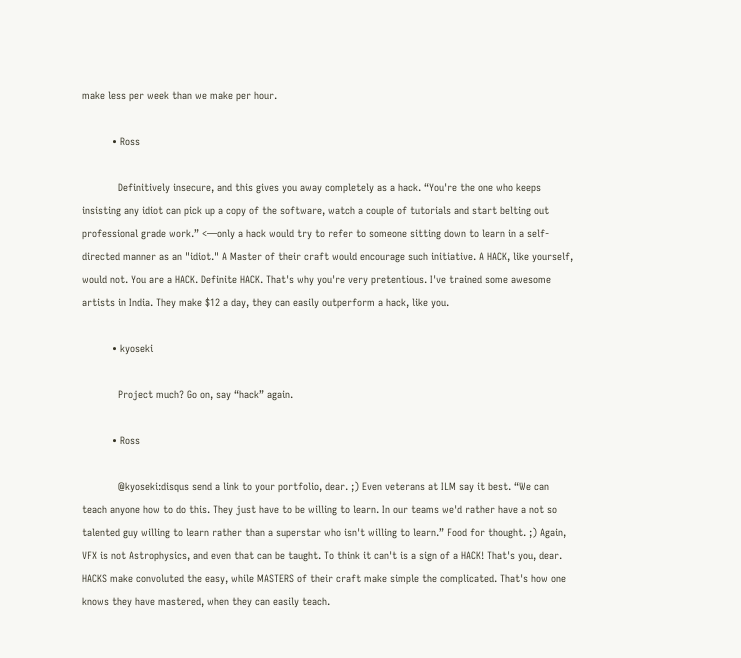make less per week than we make per hour.

          • Ross

            Definitively insecure, and this gives you away completely as a hack. “You're the one who keeps insisting any idiot can pick up a copy of the software, watch a couple of tutorials and start belting out professional grade work.” <—only a hack would try to refer to someone sitting down to learn in a self-directed manner as an "idiot." A Master of their craft would encourage such initiative. A HACK, like yourself, would not. You are a HACK. Definite HACK. That's why you're very pretentious. I've trained some awesome artists in India. They make $12 a day, they can easily outperform a hack, like you.

          • kyoseki

            Project much? Go on, say “hack” again.

          • Ross

            @kyoseki:disqus send a link to your portfolio, dear. ;) Even veterans at ILM say it best. “We can teach anyone how to do this. They just have to be willing to learn. In our teams we'd rather have a not so talented guy willing to learn rather than a superstar who isn't willing to learn.” Food for thought. ;) Again, VFX is not Astrophysics, and even that can be taught. To think it can't is a sign of a HACK! That's you, dear. HACKS make convoluted the easy, while MASTERS of their craft make simple the complicated. That's how one knows they have mastered, when they can easily teach.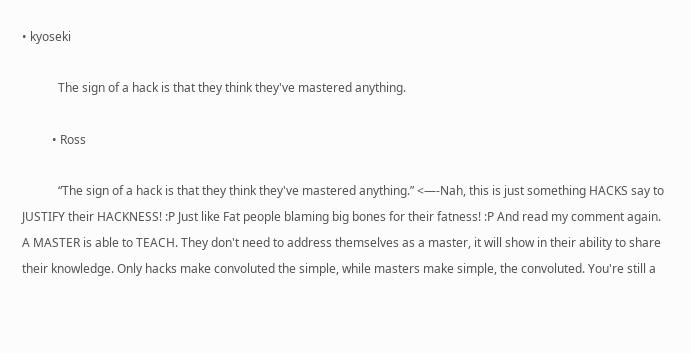• kyoseki

            The sign of a hack is that they think they've mastered anything.

          • Ross

            “The sign of a hack is that they think they've mastered anything.” <—-Nah, this is just something HACKS say to JUSTIFY their HACKNESS! :P Just like Fat people blaming big bones for their fatness! :P And read my comment again. A MASTER is able to TEACH. They don't need to address themselves as a master, it will show in their ability to share their knowledge. Only hacks make convoluted the simple, while masters make simple, the convoluted. You're still a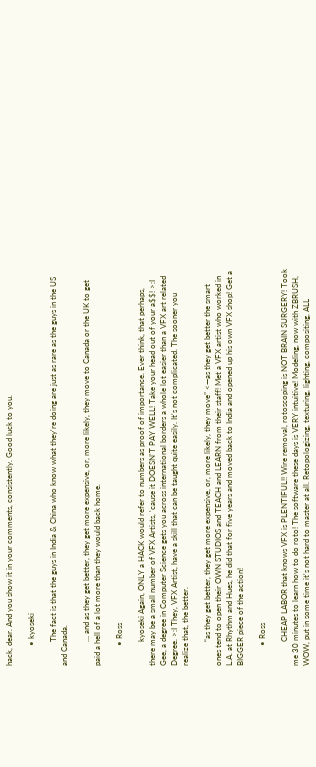hack, dear. And you show it in your comments, consistently. Good luck to you.

          • kyoseki

            The fact is that the guys in India & China who know what they're doing are just as rare as the guys in the US and Canada.

            … and as they get better, they get more expensive, or, more likely, they move to Canada or the UK to get paid a hell of a lot more than they would back home.

          • Ross

            kyoseki Again, ONLY a HACK would refer to numbers as proof of importance. Ever think, that perhaps, there may be a small number of VFX Artists, 'cause it DOESN'T PAY WELL! Take your head out of your a$$! >:I Gee, a degree in Computer Science gets you across international borders a whole lot easier than a VFX art related Degree. >:I They, VFX Artist, have a skill that can be taught quite easily. It's not complicated. The sooner you realize that, the better.

            “as they get better, they get more expensive, or, more likely, they move” <—as they get better the smart ones tend to open their OWN STUDIOS and TEACH and LEARN from their staff! Met a VFX artist who worked in L.A. at Rhythm and Hues, he did that for five years and moved back to India and opened up his own VFX shop! Get a BIGGER piece of the action!

          • Ross

            CHEAP LABOR that knows VFX is PLENTIFUL!! Wire removal, rotoscoping is NOT BRAIN SURGERY! Took me 30 minutes to learn how to do roto! The software these days is VERY intuitive! Modeling, now with ZBRUSH, WOW, put in some time it's not hard to master at all. Retopologizing, texturing, lighting, compositing, ALL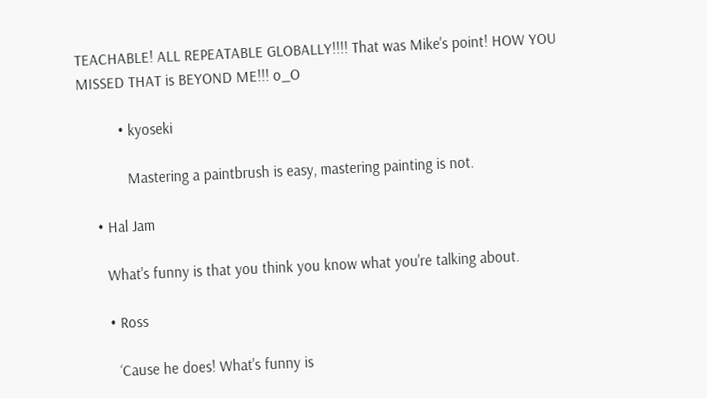TEACHABLE! ALL REPEATABLE GLOBALLY!!!! That was Mike's point! HOW YOU MISSED THAT is BEYOND ME!!! o_O

          • kyoseki

            Mastering a paintbrush is easy, mastering painting is not.

    • Hal Jam

      What's funny is that you think you know what you're talking about.

      • Ross

        ‘Cause he does! What's funny is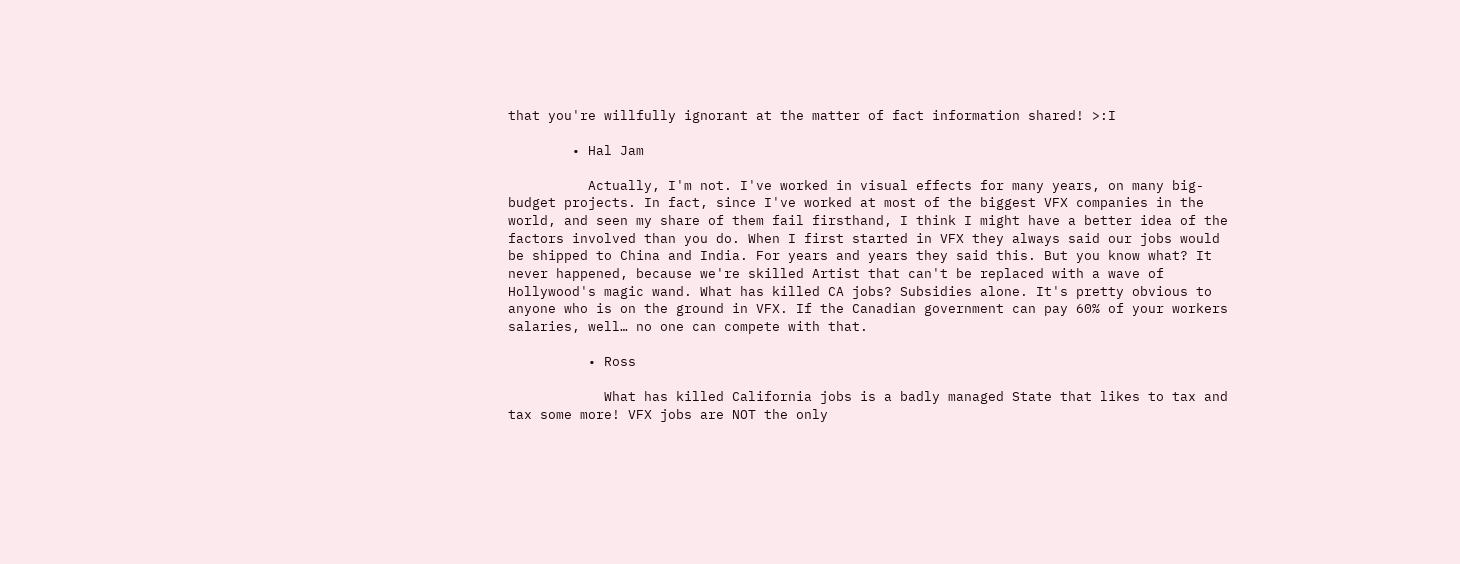that you're willfully ignorant at the matter of fact information shared! >:I

        • Hal Jam

          Actually, I'm not. I've worked in visual effects for many years, on many big-budget projects. In fact, since I've worked at most of the biggest VFX companies in the world, and seen my share of them fail firsthand, I think I might have a better idea of the factors involved than you do. When I first started in VFX they always said our jobs would be shipped to China and India. For years and years they said this. But you know what? It never happened, because we're skilled Artist that can't be replaced with a wave of Hollywood's magic wand. What has killed CA jobs? Subsidies alone. It's pretty obvious to anyone who is on the ground in VFX. If the Canadian government can pay 60% of your workers salaries, well… no one can compete with that.

          • Ross

            What has killed California jobs is a badly managed State that likes to tax and tax some more! VFX jobs are NOT the only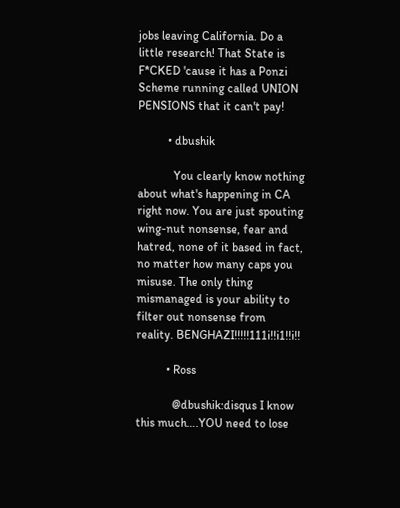jobs leaving California. Do a little research! That State is F*CKED 'cause it has a Ponzi Scheme running called UNION PENSIONS that it can't pay!

          • dbushik

            You clearly know nothing about what's happening in CA right now. You are just spouting wing-nut nonsense, fear and hatred, none of it based in fact, no matter how many caps you misuse. The only thing mismanaged is your ability to filter out nonsense from reality. BENGHAZI!!!!!111i!!i1!!i!!

          • Ross

            @dbushik:disqus I know this much….YOU need to lose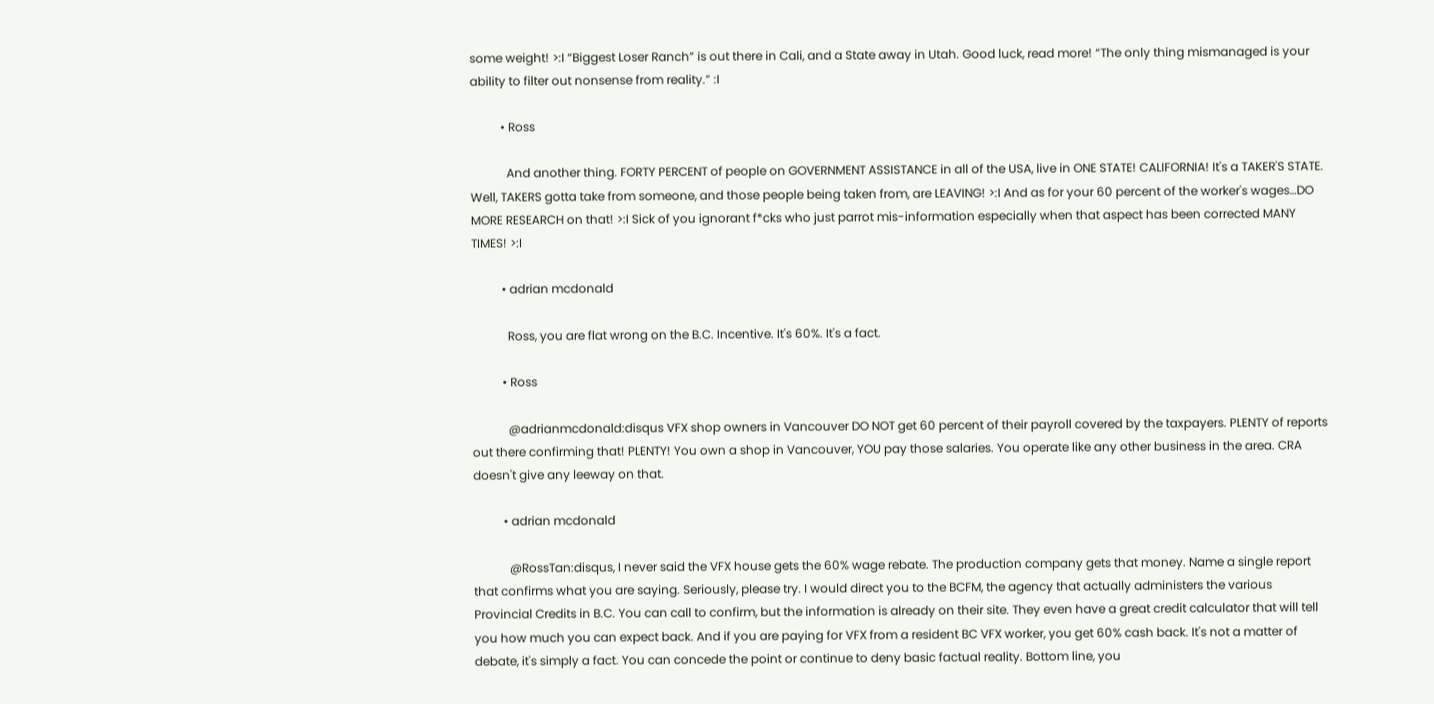some weight! >:I “Biggest Loser Ranch” is out there in Cali, and a State away in Utah. Good luck, read more! “The only thing mismanaged is your ability to filter out nonsense from reality.” :I

          • Ross

            And another thing. FORTY PERCENT of people on GOVERNMENT ASSISTANCE in all of the USA, live in ONE STATE! CALIFORNIA! It's a TAKER'S STATE. Well, TAKERS gotta take from someone, and those people being taken from, are LEAVING! >:I And as for your 60 percent of the worker's wages…DO MORE RESEARCH on that! >:I Sick of you ignorant f*cks who just parrot mis-information especially when that aspect has been corrected MANY TIMES! >:I

          • adrian mcdonald

            Ross, you are flat wrong on the B.C. Incentive. It's 60%. It's a fact.

          • Ross

            @adrianmcdonald:disqus VFX shop owners in Vancouver DO NOT get 60 percent of their payroll covered by the taxpayers. PLENTY of reports out there confirming that! PLENTY! You own a shop in Vancouver, YOU pay those salaries. You operate like any other business in the area. CRA doesn't give any leeway on that.

          • adrian mcdonald

            @RossTan:disqus, I never said the VFX house gets the 60% wage rebate. The production company gets that money. Name a single report that confirms what you are saying. Seriously, please try. I would direct you to the BCFM, the agency that actually administers the various Provincial Credits in B.C. You can call to confirm, but the information is already on their site. They even have a great credit calculator that will tell you how much you can expect back. And if you are paying for VFX from a resident BC VFX worker, you get 60% cash back. It's not a matter of debate, it's simply a fact. You can concede the point or continue to deny basic factual reality. Bottom line, you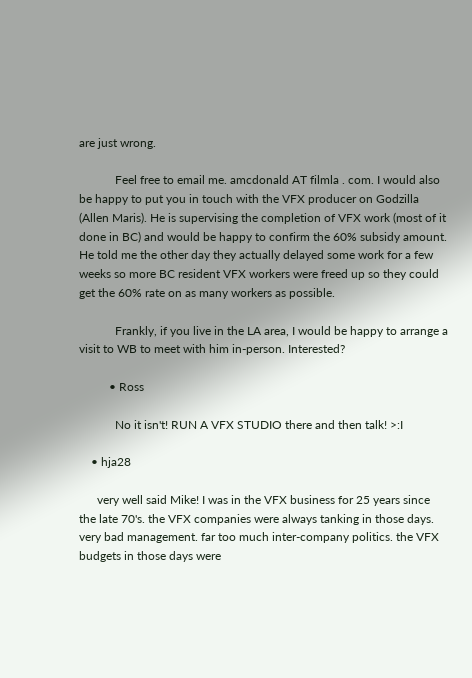are just wrong.

            Feel free to email me. amcdonald AT filmla . com. I would also be happy to put you in touch with the VFX producer on Godzilla (Allen Maris). He is supervising the completion of VFX work (most of it done in BC) and would be happy to confirm the 60% subsidy amount. He told me the other day they actually delayed some work for a few weeks so more BC resident VFX workers were freed up so they could get the 60% rate on as many workers as possible.

            Frankly, if you live in the LA area, I would be happy to arrange a visit to WB to meet with him in-person. Interested?

          • Ross

            No it isn't! RUN A VFX STUDIO there and then talk! >:I

    • hja28

      very well said Mike! I was in the VFX business for 25 years since the late 70's. the VFX companies were always tanking in those days. very bad management. far too much inter-company politics. the VFX budgets in those days were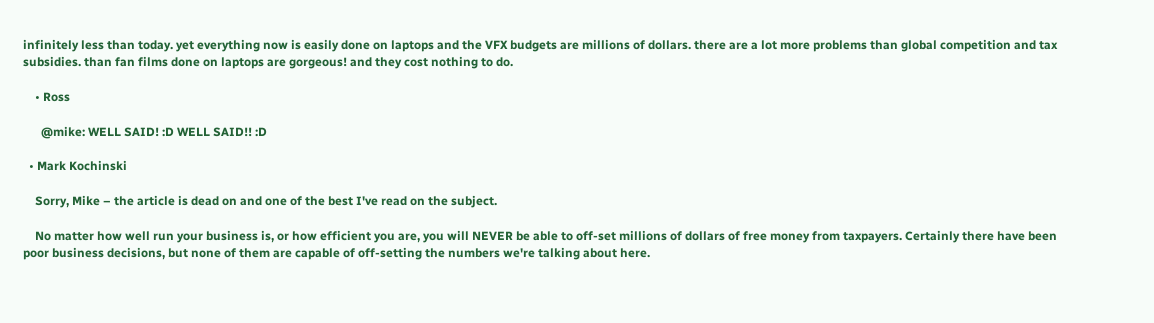infinitely less than today. yet everything now is easily done on laptops and the VFX budgets are millions of dollars. there are a lot more problems than global competition and tax subsidies. than fan films done on laptops are gorgeous! and they cost nothing to do.

    • Ross

      @mike: WELL SAID! :D WELL SAID!! :D

  • Mark Kochinski

    Sorry, Mike – the article is dead on and one of the best I've read on the subject.

    No matter how well run your business is, or how efficient you are, you will NEVER be able to off-set millions of dollars of free money from taxpayers. Certainly there have been poor business decisions, but none of them are capable of off-setting the numbers we're talking about here.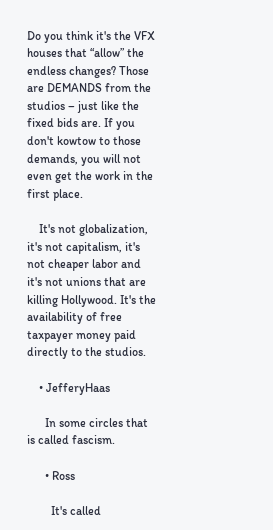Do you think it's the VFX houses that “allow” the endless changes? Those are DEMANDS from the studios – just like the fixed bids are. If you don't kowtow to those demands, you will not even get the work in the first place.

    It's not globalization, it's not capitalism, it's not cheaper labor and it's not unions that are killing Hollywood. It's the availability of free taxpayer money paid directly to the studios.

    • JefferyHaas

      In some circles that is called fascism.

      • Ross

        It's called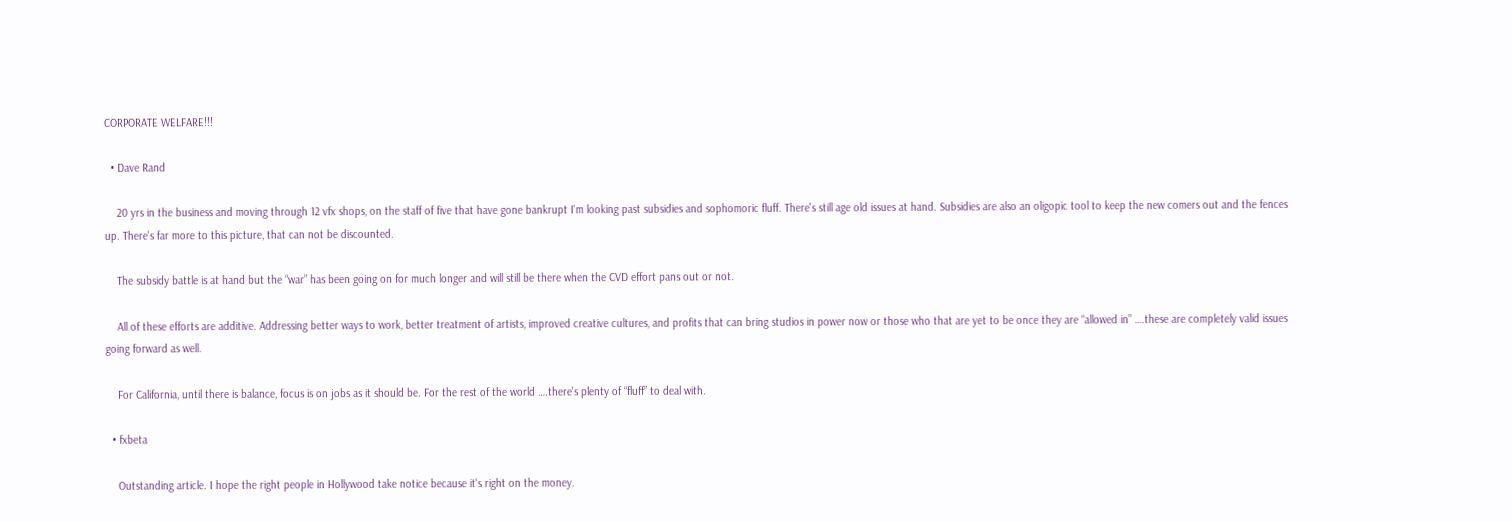CORPORATE WELFARE!!!

  • Dave Rand

    20 yrs in the business and moving through 12 vfx shops, on the staff of five that have gone bankrupt I'm looking past subsidies and sophomoric fluff. There's still age old issues at hand. Subsidies are also an oligopic tool to keep the new comers out and the fences up. There's far more to this picture, that can not be discounted.

    The subsidy battle is at hand but the “war” has been going on for much longer and will still be there when the CVD effort pans out or not.

    All of these efforts are additive. Addressing better ways to work, better treatment of artists, improved creative cultures, and profits that can bring studios in power now or those who that are yet to be once they are “allowed in” ….these are completely valid issues going forward as well.

    For California, until there is balance, focus is on jobs as it should be. For the rest of the world ….there's plenty of “fluff” to deal with.

  • fxbeta

    Outstanding article. I hope the right people in Hollywood take notice because it's right on the money.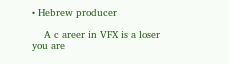• Hebrew producer

    A c areer in VFX is a loser you are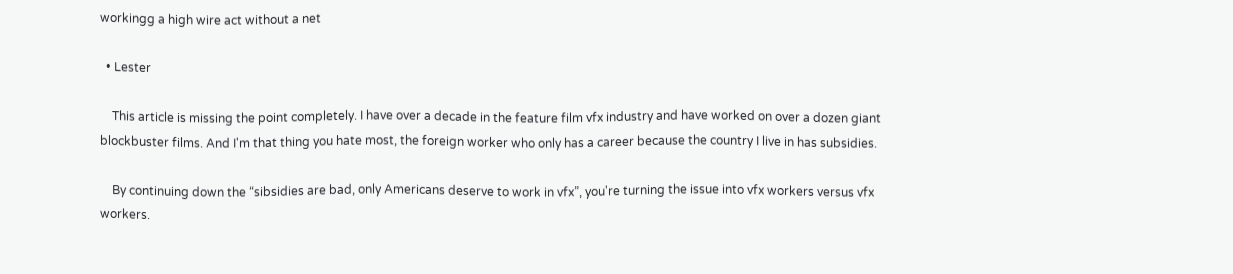workingg a high wire act without a net

  • Lester

    This article is missing the point completely. I have over a decade in the feature film vfx industry and have worked on over a dozen giant blockbuster films. And I'm that thing you hate most, the foreign worker who only has a career because the country I live in has subsidies.

    By continuing down the “sibsidies are bad, only Americans deserve to work in vfx”, you're turning the issue into vfx workers versus vfx workers.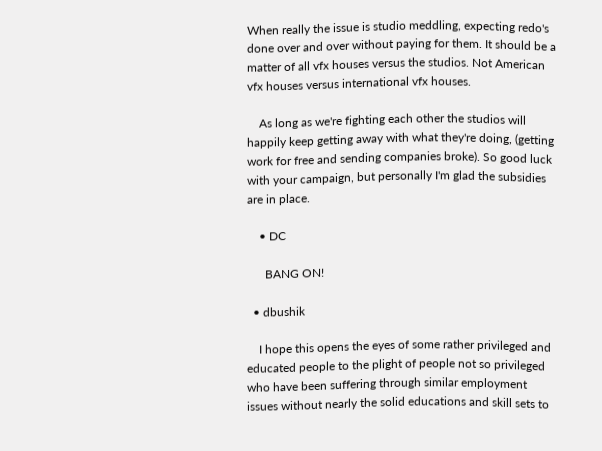When really the issue is studio meddling, expecting redo's done over and over without paying for them. It should be a matter of all vfx houses versus the studios. Not American vfx houses versus international vfx houses.

    As long as we're fighting each other the studios will happily keep getting away with what they're doing, (getting work for free and sending companies broke). So good luck with your campaign, but personally I'm glad the subsidies are in place.

    • DC

      BANG ON!

  • dbushik

    I hope this opens the eyes of some rather privileged and educated people to the plight of people not so privileged who have been suffering through similar employment issues without nearly the solid educations and skill sets to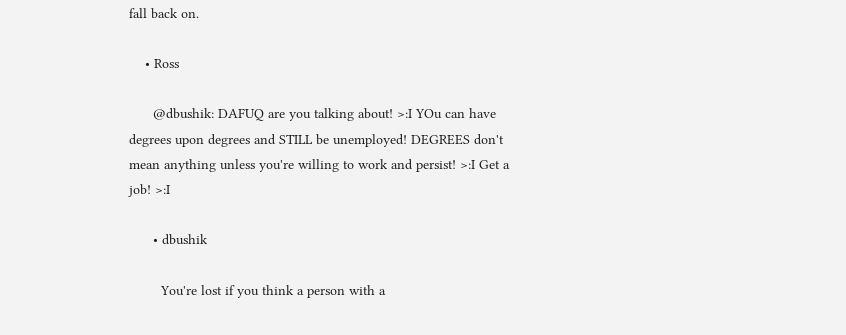fall back on.

    • Ross

      @dbushik: DAFUQ are you talking about! >:I YOu can have degrees upon degrees and STILL be unemployed! DEGREES don't mean anything unless you're willing to work and persist! >:I Get a job! >:I

      • dbushik

        You're lost if you think a person with a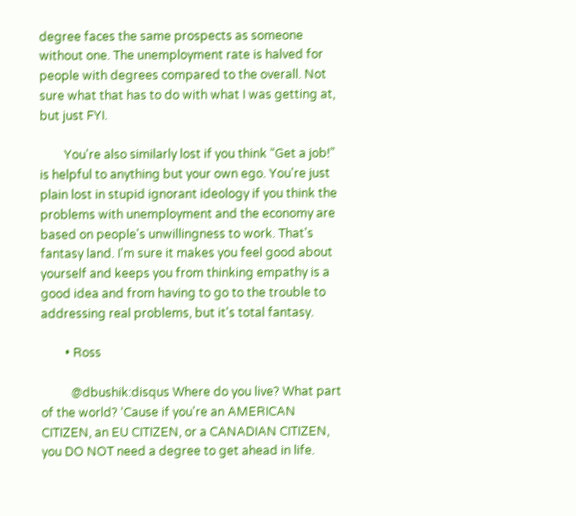degree faces the same prospects as someone without one. The unemployment rate is halved for people with degrees compared to the overall. Not sure what that has to do with what I was getting at, but just FYI.

        You're also similarly lost if you think “Get a job!” is helpful to anything but your own ego. You're just plain lost in stupid ignorant ideology if you think the problems with unemployment and the economy are based on people's unwillingness to work. That's fantasy land. I'm sure it makes you feel good about yourself and keeps you from thinking empathy is a good idea and from having to go to the trouble to addressing real problems, but it's total fantasy.

        • Ross

          @dbushik:disqus Where do you live? What part of the world? ‘Cause if you're an AMERICAN CITIZEN, an EU CITIZEN, or a CANADIAN CITIZEN, you DO NOT need a degree to get ahead in life.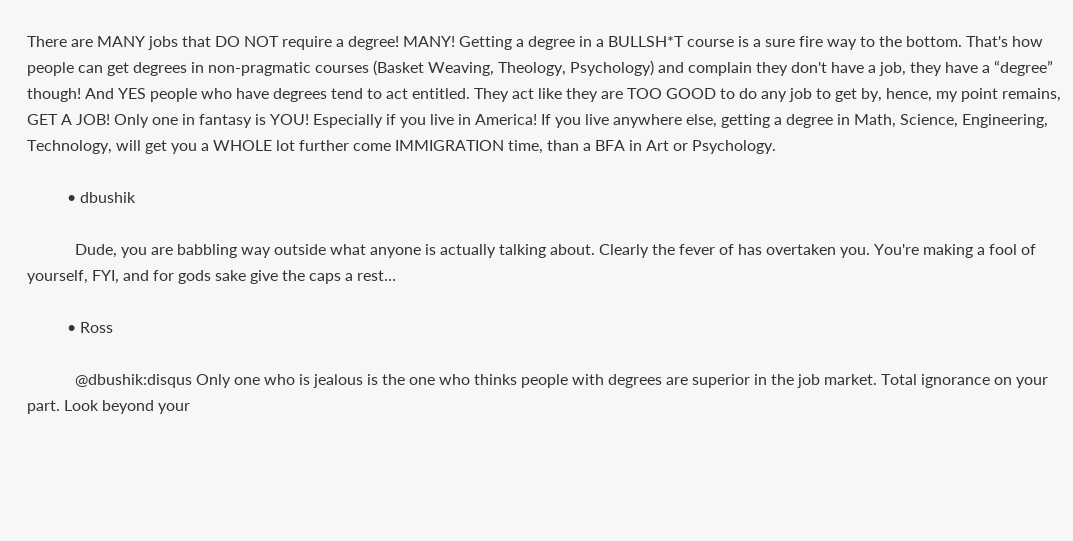There are MANY jobs that DO NOT require a degree! MANY! Getting a degree in a BULLSH*T course is a sure fire way to the bottom. That's how people can get degrees in non-pragmatic courses (Basket Weaving, Theology, Psychology) and complain they don't have a job, they have a “degree” though! And YES people who have degrees tend to act entitled. They act like they are TOO GOOD to do any job to get by, hence, my point remains, GET A JOB! Only one in fantasy is YOU! Especially if you live in America! If you live anywhere else, getting a degree in Math, Science, Engineering, Technology, will get you a WHOLE lot further come IMMIGRATION time, than a BFA in Art or Psychology.

          • dbushik

            Dude, you are babbling way outside what anyone is actually talking about. Clearly the fever of has overtaken you. You're making a fool of yourself, FYI, and for gods sake give the caps a rest…

          • Ross

            @dbushik:disqus Only one who is jealous is the one who thinks people with degrees are superior in the job market. Total ignorance on your part. Look beyond your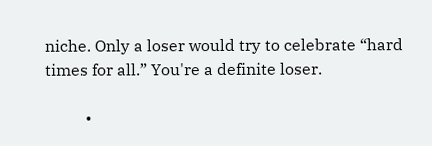niche. Only a loser would try to celebrate “hard times for all.” You're a definite loser.

          •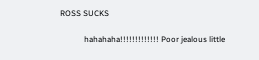ROSS SUCKS

            hahahaha!!!!!!!!!!!!! Poor jealous little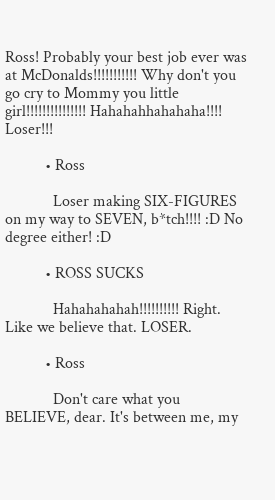Ross! Probably your best job ever was at McDonalds!!!!!!!!!!! Why don't you go cry to Mommy you little girl!!!!!!!!!!!!!!! Hahahahhahahaha!!!! Loser!!!

          • Ross

            Loser making SIX-FIGURES on my way to SEVEN, b*tch!!!! :D No degree either! :D

          • ROSS SUCKS

            Hahahahahah!!!!!!!!!! Right. Like we believe that. LOSER.

          • Ross

            Don't care what you BELIEVE, dear. It's between me, my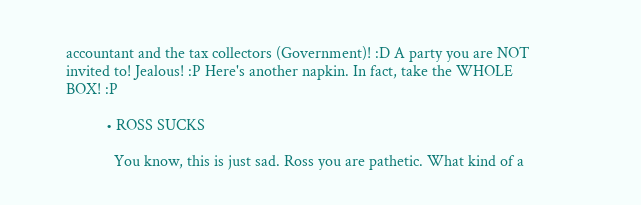accountant and the tax collectors (Government)! :D A party you are NOT invited to! Jealous! :P Here's another napkin. In fact, take the WHOLE BOX! :P

          • ROSS SUCKS

            You know, this is just sad. Ross you are pathetic. What kind of a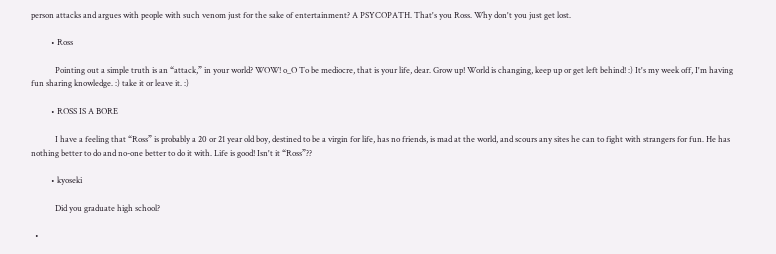person attacks and argues with people with such venom just for the sake of entertainment? A PSYCOPATH. That's you Ross. Why don't you just get lost.

          • Ross

            Pointing out a simple truth is an “attack,” in your world? WOW! o_O To be mediocre, that is your life, dear. Grow up! World is changing, keep up or get left behind! :) It's my week off, I'm having fun sharing knowledge. :) take it or leave it. :)

          • ROSS IS A BORE

            I have a feeling that “Ross” is probably a 20 or 21 year old boy, destined to be a virgin for life, has no friends, is mad at the world, and scours any sites he can to fight with strangers for fun. He has nothing better to do and no-one better to do it with. Life is good! Isn't it “Ross”??

          • kyoseki

            Did you graduate high school?

  •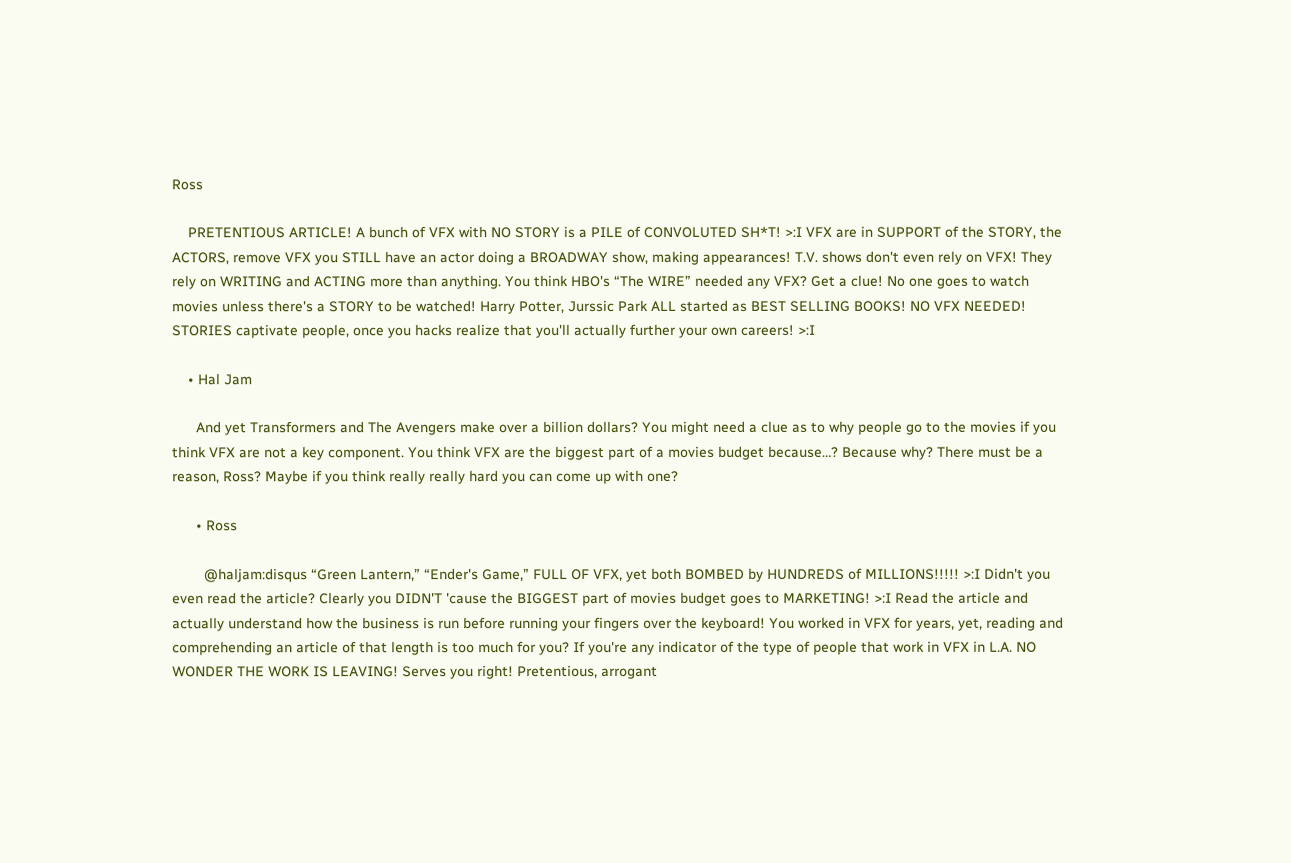Ross

    PRETENTIOUS ARTICLE! A bunch of VFX with NO STORY is a PILE of CONVOLUTED SH*T! >:I VFX are in SUPPORT of the STORY, the ACTORS, remove VFX you STILL have an actor doing a BROADWAY show, making appearances! T.V. shows don't even rely on VFX! They rely on WRITING and ACTING more than anything. You think HBO's “The WIRE” needed any VFX? Get a clue! No one goes to watch movies unless there's a STORY to be watched! Harry Potter, Jurssic Park ALL started as BEST SELLING BOOKS! NO VFX NEEDED! STORIES captivate people, once you hacks realize that you'll actually further your own careers! >:I

    • Hal Jam

      And yet Transformers and The Avengers make over a billion dollars? You might need a clue as to why people go to the movies if you think VFX are not a key component. You think VFX are the biggest part of a movies budget because…? Because why? There must be a reason, Ross? Maybe if you think really really hard you can come up with one?

      • Ross

        @haljam:disqus “Green Lantern,” “Ender's Game,” FULL OF VFX, yet both BOMBED by HUNDREDS of MILLIONS!!!!! >:I Didn't you even read the article? Clearly you DIDN'T 'cause the BIGGEST part of movies budget goes to MARKETING! >:I Read the article and actually understand how the business is run before running your fingers over the keyboard! You worked in VFX for years, yet, reading and comprehending an article of that length is too much for you? If you're any indicator of the type of people that work in VFX in L.A. NO WONDER THE WORK IS LEAVING! Serves you right! Pretentious, arrogant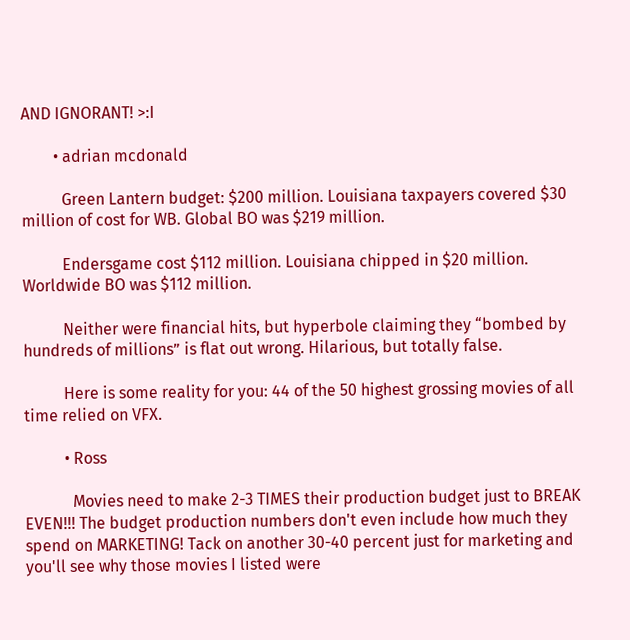AND IGNORANT! >:I

        • adrian mcdonald

          Green Lantern budget: $200 million. Louisiana taxpayers covered $30 million of cost for WB. Global BO was $219 million.

          Endersgame cost $112 million. Louisiana chipped in $20 million. Worldwide BO was $112 million.

          Neither were financial hits, but hyperbole claiming they “bombed by hundreds of millions” is flat out wrong. Hilarious, but totally false.

          Here is some reality for you: 44 of the 50 highest grossing movies of all time relied on VFX.

          • Ross

            Movies need to make 2-3 TIMES their production budget just to BREAK EVEN!!! The budget production numbers don't even include how much they spend on MARKETING! Tack on another 30-40 percent just for marketing and you'll see why those movies I listed were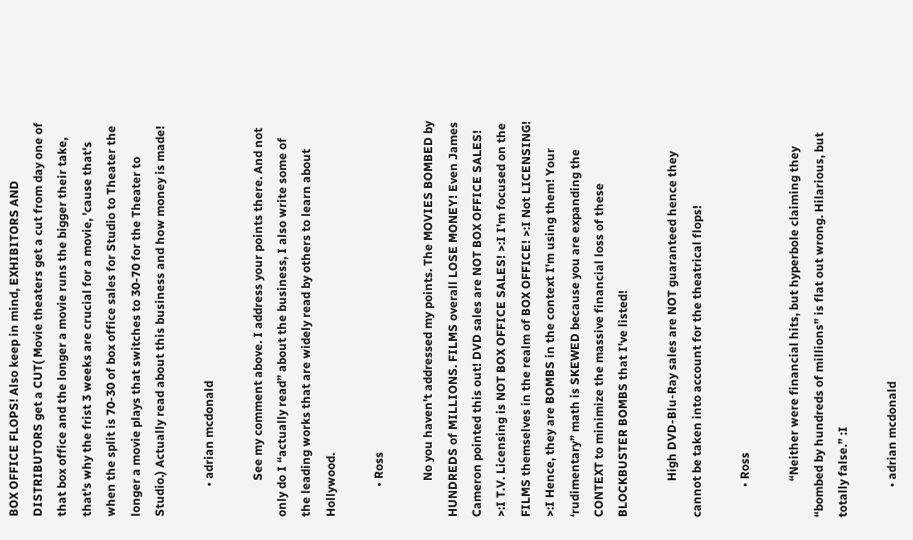BOX OFFICE FLOPS! Also keep in mind, EXHIBITORS AND DISTRIBUTORS get a CUT( Movie theaters get a cut from day one of that box office and the longer a movie runs the bigger their take, that's why the frist 3 weeks are crucial for a movie, 'cause that's when the split is 70-30 of box office sales for Studio to Theater the longer a movie plays that switches to 30-70 for the Theater to Studio.) Actually read about this business and how money is made!

          • adrian mcdonald

            See my comment above. I address your points there. And not only do I “actually read” about the business, I also write some of the leading works that are widely read by others to learn about Hollywood.

          • Ross

            No you haven't addressed my points. The MOVIES BOMBED by HUNDREDS of MILLIONS. FILMS overall LOSE MONEY! Even James Cameron pointed this out! DVD sales are NOT BOX OFFICE SALES! >:I T.V. Licensing is NOT BOX OFFICE SALES! >:I I'm focused on the FILMS themselves in the realm of BOX OFFICE! >:I Not LICENSING! >:I Hence, they are BOMBS in the context I'm using them! Your ‘rudimentary” math is SKEWED because you are expanding the CONTEXT to minimize the massive financial loss of these BLOCKBUSTER BOMBS that I've listed!

            High DVD-Blu-Ray sales are NOT guaranteed hence they cannot be taken into account for the theatrical flops!

          • Ross

            “Neither were financial hits, but hyperbole claiming they “bombed by hundreds of millions” is flat out wrong. Hilarious, but totally false.” :I

          • adrian mcdonald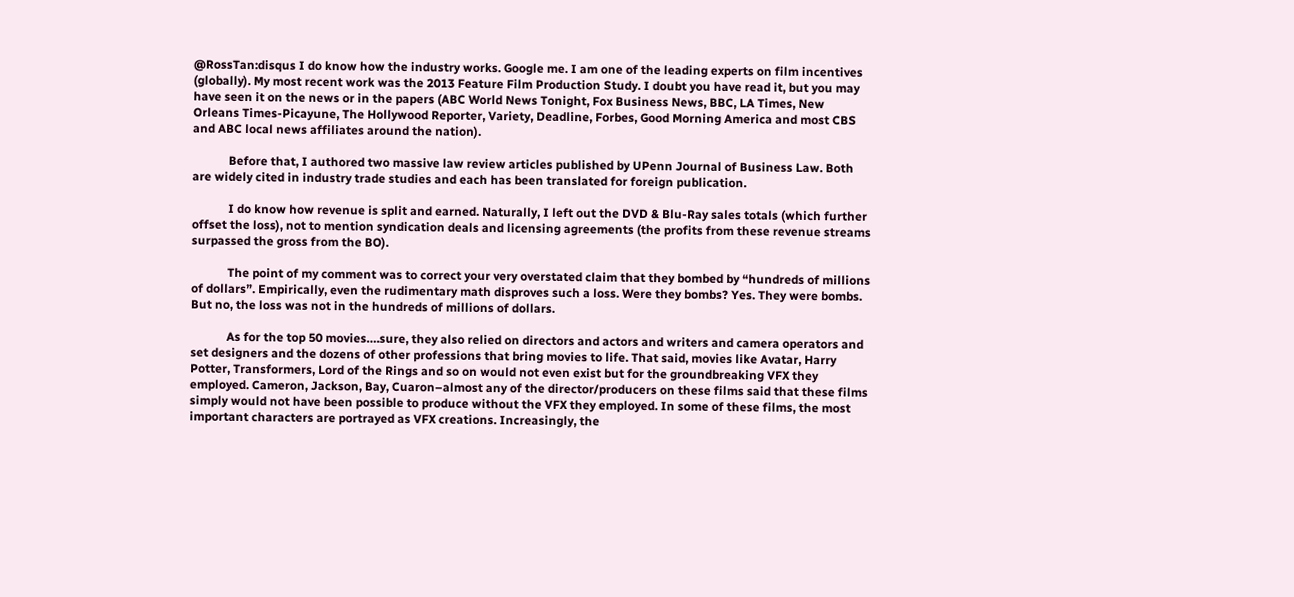@RossTan:disqus I do know how the industry works. Google me. I am one of the leading experts on film incentives (globally). My most recent work was the 2013 Feature Film Production Study. I doubt you have read it, but you may have seen it on the news or in the papers (ABC World News Tonight, Fox Business News, BBC, LA Times, New Orleans Times-Picayune, The Hollywood Reporter, Variety, Deadline, Forbes, Good Morning America and most CBS and ABC local news affiliates around the nation).

            Before that, I authored two massive law review articles published by UPenn Journal of Business Law. Both are widely cited in industry trade studies and each has been translated for foreign publication.

            I do know how revenue is split and earned. Naturally, I left out the DVD & Blu-Ray sales totals (which further offset the loss), not to mention syndication deals and licensing agreements (the profits from these revenue streams surpassed the gross from the BO).

            The point of my comment was to correct your very overstated claim that they bombed by “hundreds of millions of dollars”. Empirically, even the rudimentary math disproves such a loss. Were they bombs? Yes. They were bombs. But no, the loss was not in the hundreds of millions of dollars.

            As for the top 50 movies….sure, they also relied on directors and actors and writers and camera operators and set designers and the dozens of other professions that bring movies to life. That said, movies like Avatar, Harry Potter, Transformers, Lord of the Rings and so on would not even exist but for the groundbreaking VFX they employed. Cameron, Jackson, Bay, Cuaron–almost any of the director/producers on these films said that these films simply would not have been possible to produce without the VFX they employed. In some of these films, the most important characters are portrayed as VFX creations. Increasingly, the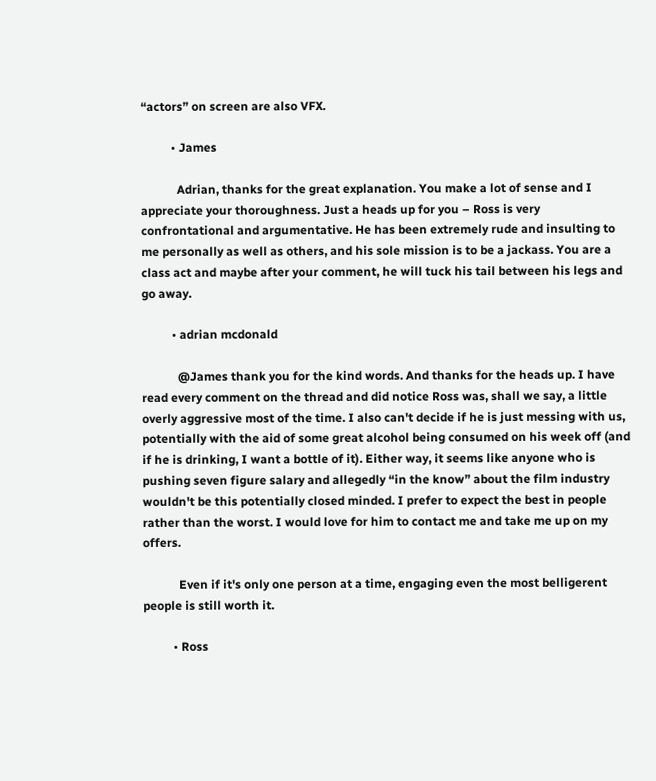“actors” on screen are also VFX.

          • James

            Adrian, thanks for the great explanation. You make a lot of sense and I appreciate your thoroughness. Just a heads up for you – Ross is very confrontational and argumentative. He has been extremely rude and insulting to me personally as well as others, and his sole mission is to be a jackass. You are a class act and maybe after your comment, he will tuck his tail between his legs and go away.

          • adrian mcdonald

            @James thank you for the kind words. And thanks for the heads up. I have read every comment on the thread and did notice Ross was, shall we say, a little overly aggressive most of the time. I also can't decide if he is just messing with us, potentially with the aid of some great alcohol being consumed on his week off (and if he is drinking, I want a bottle of it). Either way, it seems like anyone who is pushing seven figure salary and allegedly “in the know” about the film industry wouldn't be this potentially closed minded. I prefer to expect the best in people rather than the worst. I would love for him to contact me and take me up on my offers.

            Even if it's only one person at a time, engaging even the most belligerent people is still worth it.

          • Ross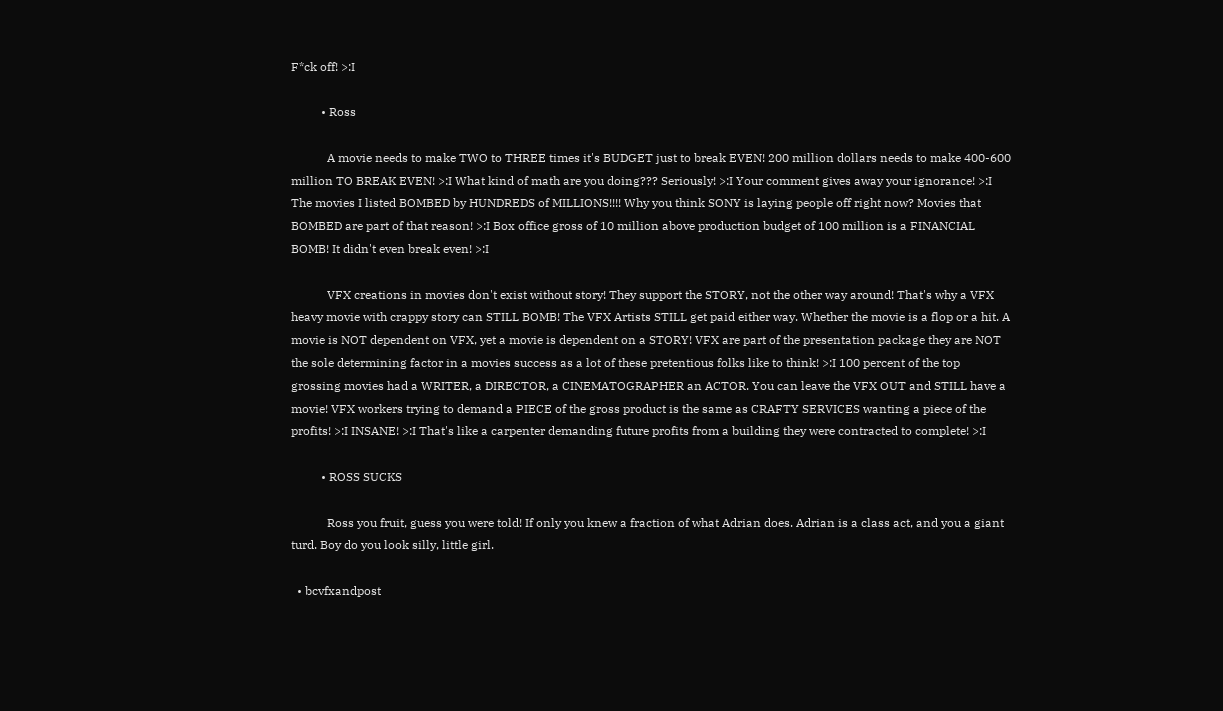F*ck off! >:I

          • Ross

            A movie needs to make TWO to THREE times it's BUDGET just to break EVEN! 200 million dollars needs to make 400-600 million TO BREAK EVEN! >:I What kind of math are you doing??? Seriously! >:I Your comment gives away your ignorance! >:I The movies I listed BOMBED by HUNDREDS of MILLIONS!!!! Why you think SONY is laying people off right now? Movies that BOMBED are part of that reason! >:I Box office gross of 10 million above production budget of 100 million is a FINANCIAL BOMB! It didn't even break even! >:I

            VFX creations in movies don't exist without story! They support the STORY, not the other way around! That's why a VFX heavy movie with crappy story can STILL BOMB! The VFX Artists STILL get paid either way. Whether the movie is a flop or a hit. A movie is NOT dependent on VFX, yet a movie is dependent on a STORY! VFX are part of the presentation package they are NOT the sole determining factor in a movies success as a lot of these pretentious folks like to think! >:I 100 percent of the top grossing movies had a WRITER, a DIRECTOR, a CINEMATOGRAPHER an ACTOR. You can leave the VFX OUT and STILL have a movie! VFX workers trying to demand a PIECE of the gross product is the same as CRAFTY SERVICES wanting a piece of the profits! >:I INSANE! >:I That's like a carpenter demanding future profits from a building they were contracted to complete! >:I

          • ROSS SUCKS

            Ross you fruit, guess you were told! If only you knew a fraction of what Adrian does. Adrian is a class act, and you a giant turd. Boy do you look silly, little girl.

  • bcvfxandpost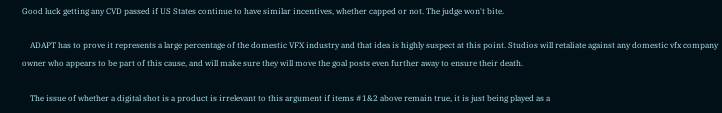Good luck getting any CVD passed if US States continue to have similar incentives, whether capped or not. The judge won't bite.

    ADAPT has to prove it represents a large percentage of the domestic VFX industry and that idea is highly suspect at this point. Studios will retaliate against any domestic vfx company owner who appears to be part of this cause, and will make sure they will move the goal posts even further away to ensure their death.

    The issue of whether a digital shot is a product is irrelevant to this argument if items #1&2 above remain true, it is just being played as a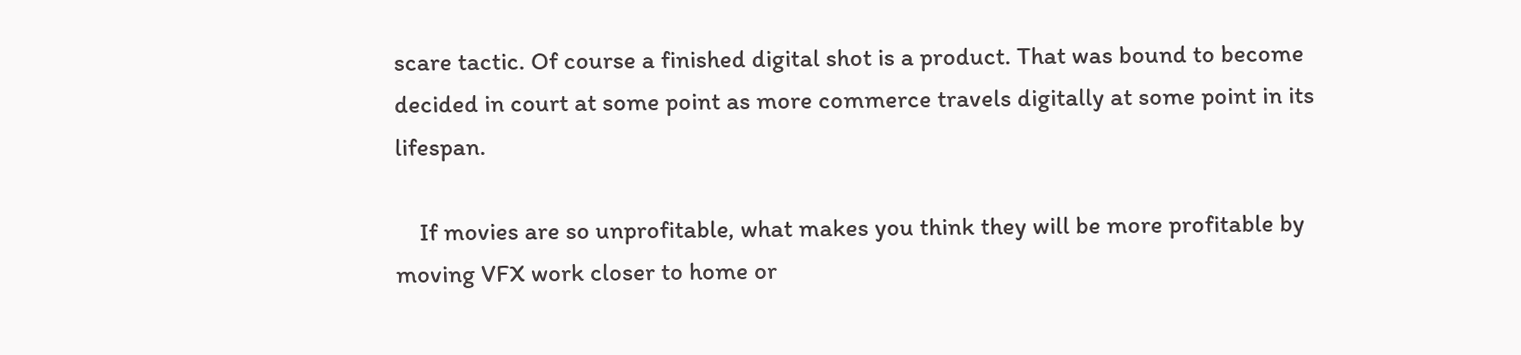scare tactic. Of course a finished digital shot is a product. That was bound to become decided in court at some point as more commerce travels digitally at some point in its lifespan.

    If movies are so unprofitable, what makes you think they will be more profitable by moving VFX work closer to home or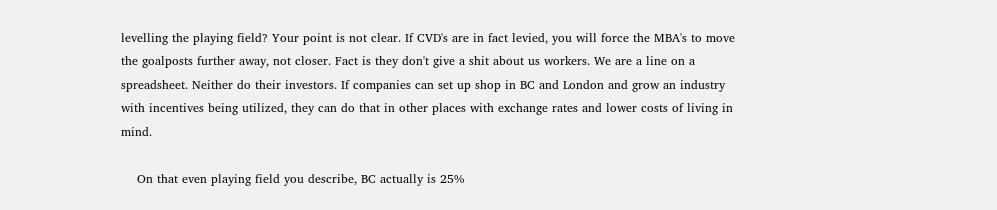levelling the playing field? Your point is not clear. If CVD's are in fact levied, you will force the MBA's to move the goalposts further away, not closer. Fact is they don't give a shit about us workers. We are a line on a spreadsheet. Neither do their investors. If companies can set up shop in BC and London and grow an industry with incentives being utilized, they can do that in other places with exchange rates and lower costs of living in mind.

    On that even playing field you describe, BC actually is 25%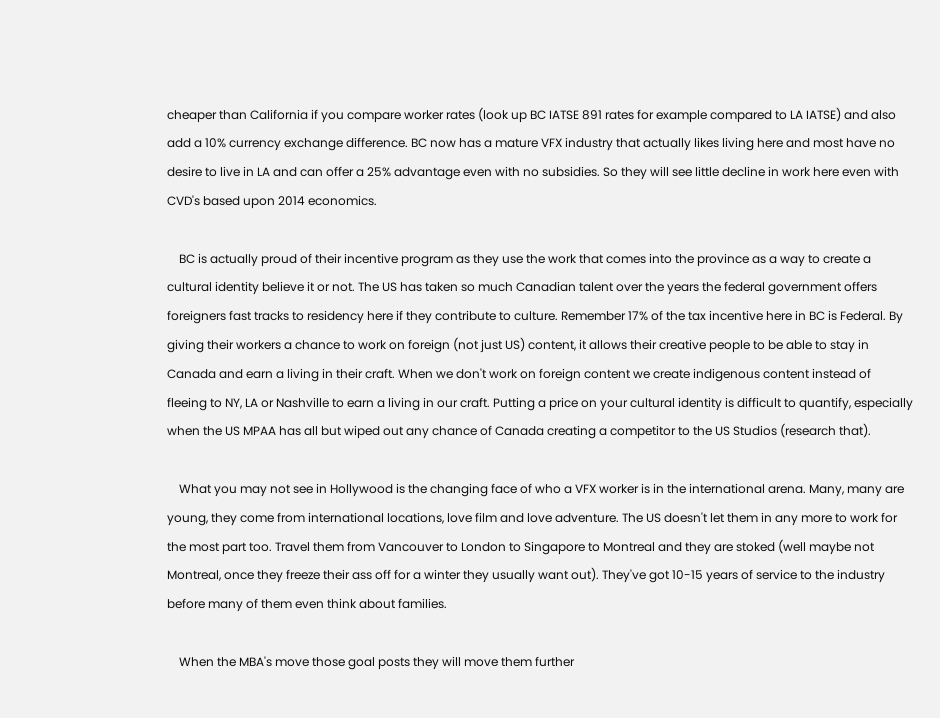cheaper than California if you compare worker rates (look up BC IATSE 891 rates for example compared to LA IATSE) and also add a 10% currency exchange difference. BC now has a mature VFX industry that actually likes living here and most have no desire to live in LA and can offer a 25% advantage even with no subsidies. So they will see little decline in work here even with CVD's based upon 2014 economics.

    BC is actually proud of their incentive program as they use the work that comes into the province as a way to create a cultural identity believe it or not. The US has taken so much Canadian talent over the years the federal government offers foreigners fast tracks to residency here if they contribute to culture. Remember 17% of the tax incentive here in BC is Federal. By giving their workers a chance to work on foreign (not just US) content, it allows their creative people to be able to stay in Canada and earn a living in their craft. When we don't work on foreign content we create indigenous content instead of fleeing to NY, LA or Nashville to earn a living in our craft. Putting a price on your cultural identity is difficult to quantify, especially when the US MPAA has all but wiped out any chance of Canada creating a competitor to the US Studios (research that).

    What you may not see in Hollywood is the changing face of who a VFX worker is in the international arena. Many, many are young, they come from international locations, love film and love adventure. The US doesn't let them in any more to work for the most part too. Travel them from Vancouver to London to Singapore to Montreal and they are stoked (well maybe not Montreal, once they freeze their ass off for a winter they usually want out). They've got 10-15 years of service to the industry before many of them even think about families.

    When the MBA's move those goal posts they will move them further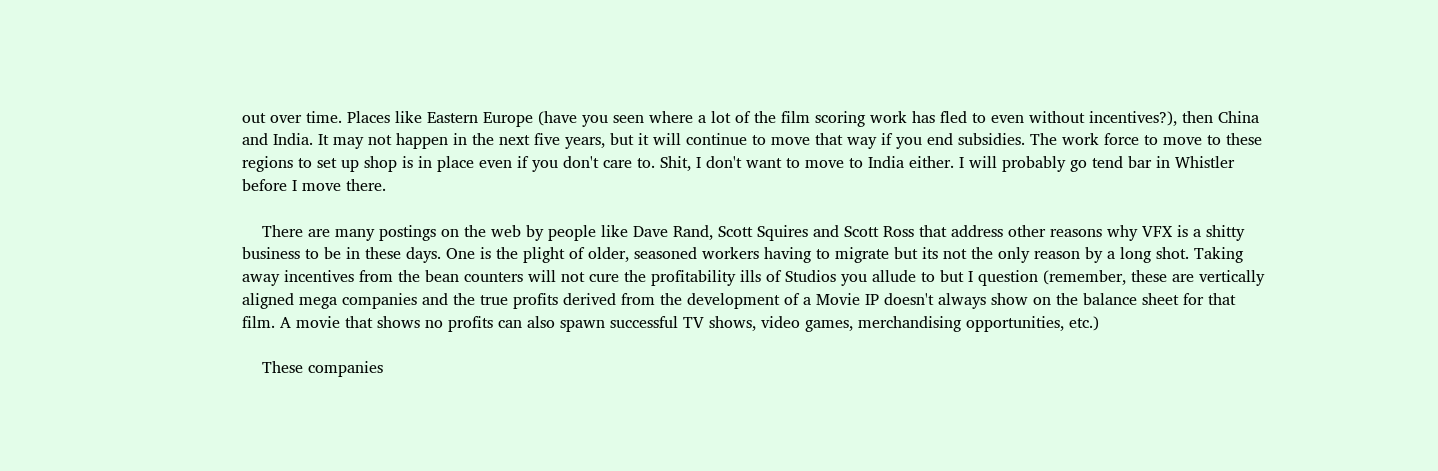out over time. Places like Eastern Europe (have you seen where a lot of the film scoring work has fled to even without incentives?), then China and India. It may not happen in the next five years, but it will continue to move that way if you end subsidies. The work force to move to these regions to set up shop is in place even if you don't care to. Shit, I don't want to move to India either. I will probably go tend bar in Whistler before I move there.

    There are many postings on the web by people like Dave Rand, Scott Squires and Scott Ross that address other reasons why VFX is a shitty business to be in these days. One is the plight of older, seasoned workers having to migrate but its not the only reason by a long shot. Taking away incentives from the bean counters will not cure the profitability ills of Studios you allude to but I question (remember, these are vertically aligned mega companies and the true profits derived from the development of a Movie IP doesn't always show on the balance sheet for that film. A movie that shows no profits can also spawn successful TV shows, video games, merchandising opportunities, etc.)

    These companies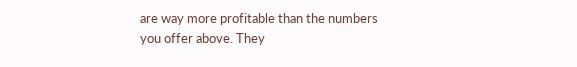are way more profitable than the numbers you offer above. They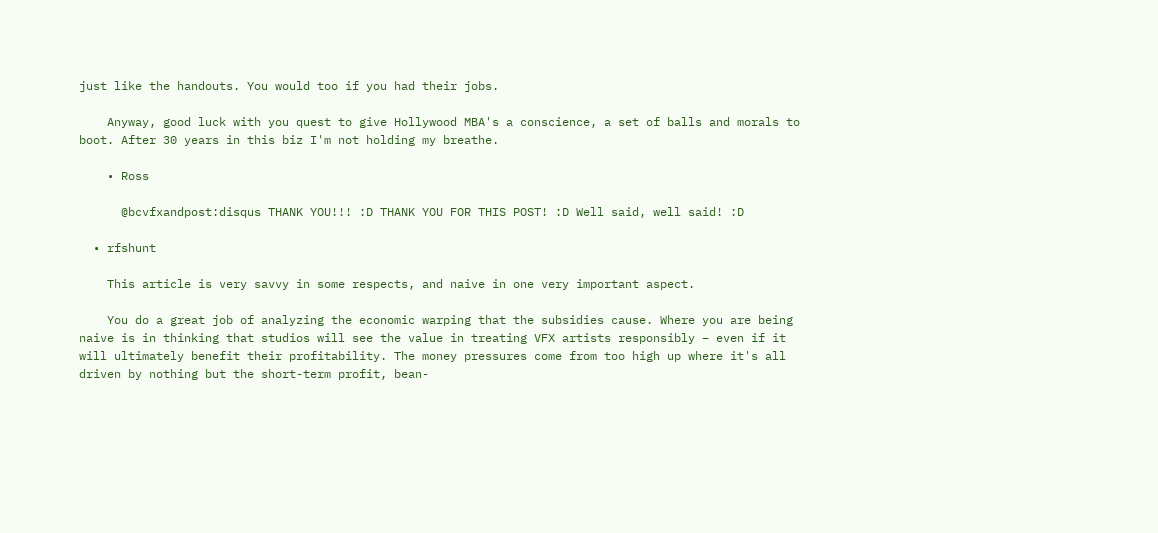just like the handouts. You would too if you had their jobs.

    Anyway, good luck with you quest to give Hollywood MBA's a conscience, a set of balls and morals to boot. After 30 years in this biz I'm not holding my breathe.

    • Ross

      @bcvfxandpost:disqus THANK YOU!!! :D THANK YOU FOR THIS POST! :D Well said, well said! :D

  • rfshunt

    This article is very savvy in some respects, and naive in one very important aspect.

    You do a great job of analyzing the economic warping that the subsidies cause. Where you are being naive is in thinking that studios will see the value in treating VFX artists responsibly – even if it will ultimately benefit their profitability. The money pressures come from too high up where it's all driven by nothing but the short-term profit, bean-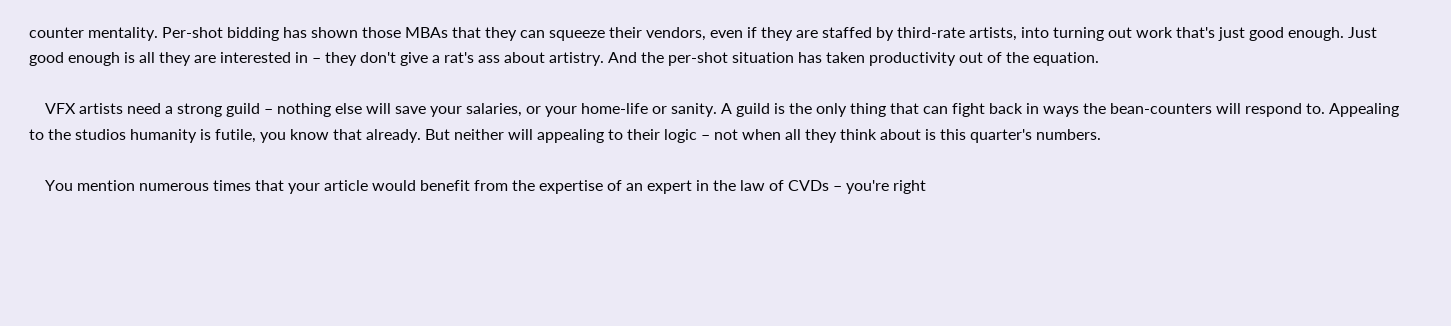counter mentality. Per-shot bidding has shown those MBAs that they can squeeze their vendors, even if they are staffed by third-rate artists, into turning out work that's just good enough. Just good enough is all they are interested in – they don't give a rat's ass about artistry. And the per-shot situation has taken productivity out of the equation.

    VFX artists need a strong guild – nothing else will save your salaries, or your home-life or sanity. A guild is the only thing that can fight back in ways the bean-counters will respond to. Appealing to the studios humanity is futile, you know that already. But neither will appealing to their logic – not when all they think about is this quarter's numbers.

    You mention numerous times that your article would benefit from the expertise of an expert in the law of CVDs – you're right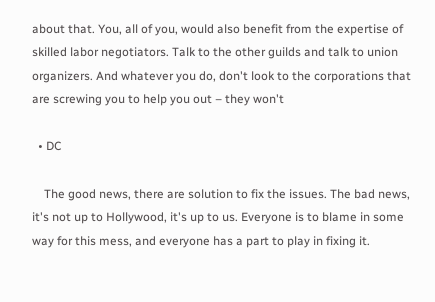about that. You, all of you, would also benefit from the expertise of skilled labor negotiators. Talk to the other guilds and talk to union organizers. And whatever you do, don't look to the corporations that are screwing you to help you out – they won't

  • DC

    The good news, there are solution to fix the issues. The bad news, it's not up to Hollywood, it's up to us. Everyone is to blame in some way for this mess, and everyone has a part to play in fixing it.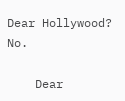Dear Hollywood? No.

    Dear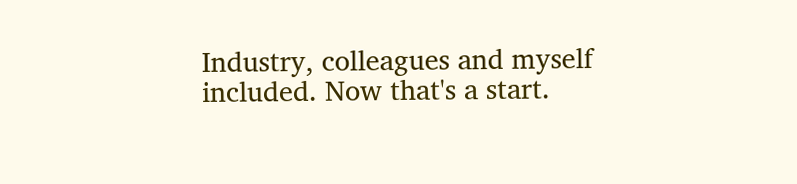Industry, colleagues and myself included. Now that's a start.